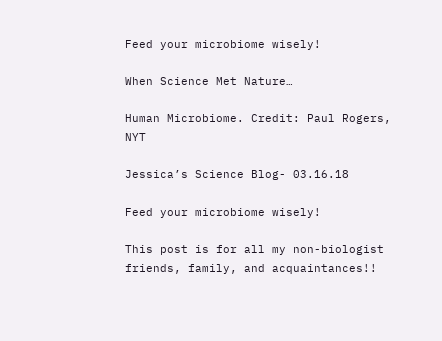Feed your microbiome wisely!

When Science Met Nature…

Human Microbiome. Credit: Paul Rogers, NYT

Jessica’s Science Blog- 03.16.18

Feed your microbiome wisely!

This post is for all my non-biologist friends, family, and acquaintances!!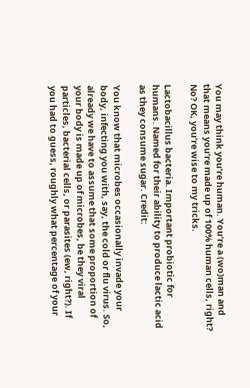You may think you’re human. You’re a (wo)man and that means you’re made up of 100% human cells, right? No? OK, you’re wise to my tricks.

Lactobacillus bacteria. Important probiotic for humans. Named for their ability to produce lactic acid as they consume sugar. Credit:

You know that microbes occasionally invade your body, infecting you with, say, the cold or flu virus. So, already we have to assume that some proportion of your body is made up of microbes, be they viral particles, bacterial cells, or parasites (ew, right?). If you had to guess, roughly what percentage of your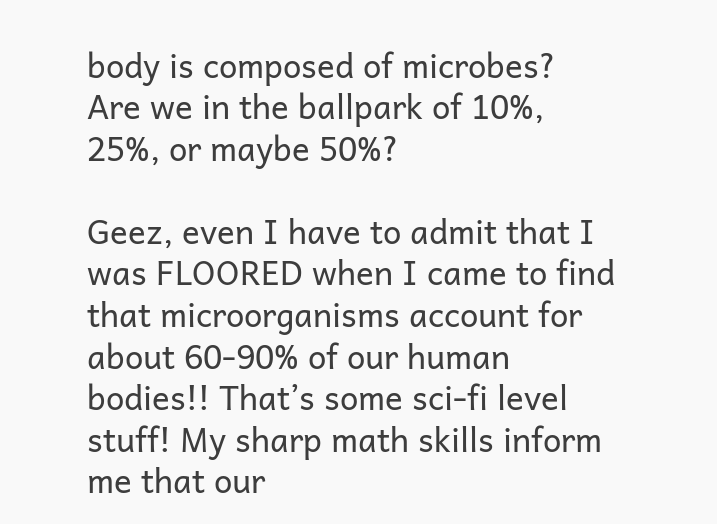body is composed of microbes? Are we in the ballpark of 10%, 25%, or maybe 50%?

Geez, even I have to admit that I was FLOORED when I came to find that microorganisms account for about 60-90% of our human bodies!! That’s some sci-fi level stuff! My sharp math skills inform me that our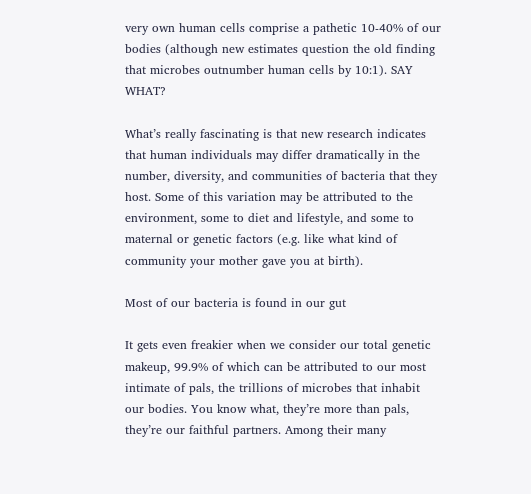very own human cells comprise a pathetic 10-40% of our bodies (although new estimates question the old finding that microbes outnumber human cells by 10:1). SAY WHAT?

What’s really fascinating is that new research indicates that human individuals may differ dramatically in the number, diversity, and communities of bacteria that they host. Some of this variation may be attributed to the environment, some to diet and lifestyle, and some to maternal or genetic factors (e.g. like what kind of community your mother gave you at birth).

Most of our bacteria is found in our gut

It gets even freakier when we consider our total genetic makeup, 99.9% of which can be attributed to our most intimate of pals, the trillions of microbes that inhabit our bodies. You know what, they’re more than pals, they’re our faithful partners. Among their many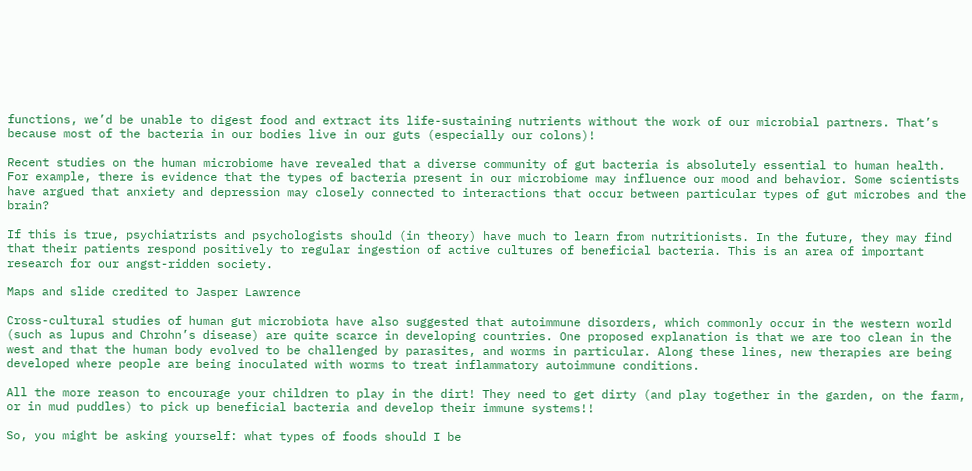functions, we’d be unable to digest food and extract its life-sustaining nutrients without the work of our microbial partners. That’s because most of the bacteria in our bodies live in our guts (especially our colons)!

Recent studies on the human microbiome have revealed that a diverse community of gut bacteria is absolutely essential to human health. For example, there is evidence that the types of bacteria present in our microbiome may influence our mood and behavior. Some scientists have argued that anxiety and depression may closely connected to interactions that occur between particular types of gut microbes and the brain?

If this is true, psychiatrists and psychologists should (in theory) have much to learn from nutritionists. In the future, they may find that their patients respond positively to regular ingestion of active cultures of beneficial bacteria. This is an area of important research for our angst-ridden society.

Maps and slide credited to Jasper Lawrence

Cross-cultural studies of human gut microbiota have also suggested that autoimmune disorders, which commonly occur in the western world (such as lupus and Chrohn’s disease) are quite scarce in developing countries. One proposed explanation is that we are too clean in the west and that the human body evolved to be challenged by parasites, and worms in particular. Along these lines, new therapies are being developed where people are being inoculated with worms to treat inflammatory autoimmune conditions.

All the more reason to encourage your children to play in the dirt! They need to get dirty (and play together in the garden, on the farm, or in mud puddles) to pick up beneficial bacteria and develop their immune systems!!

So, you might be asking yourself: what types of foods should I be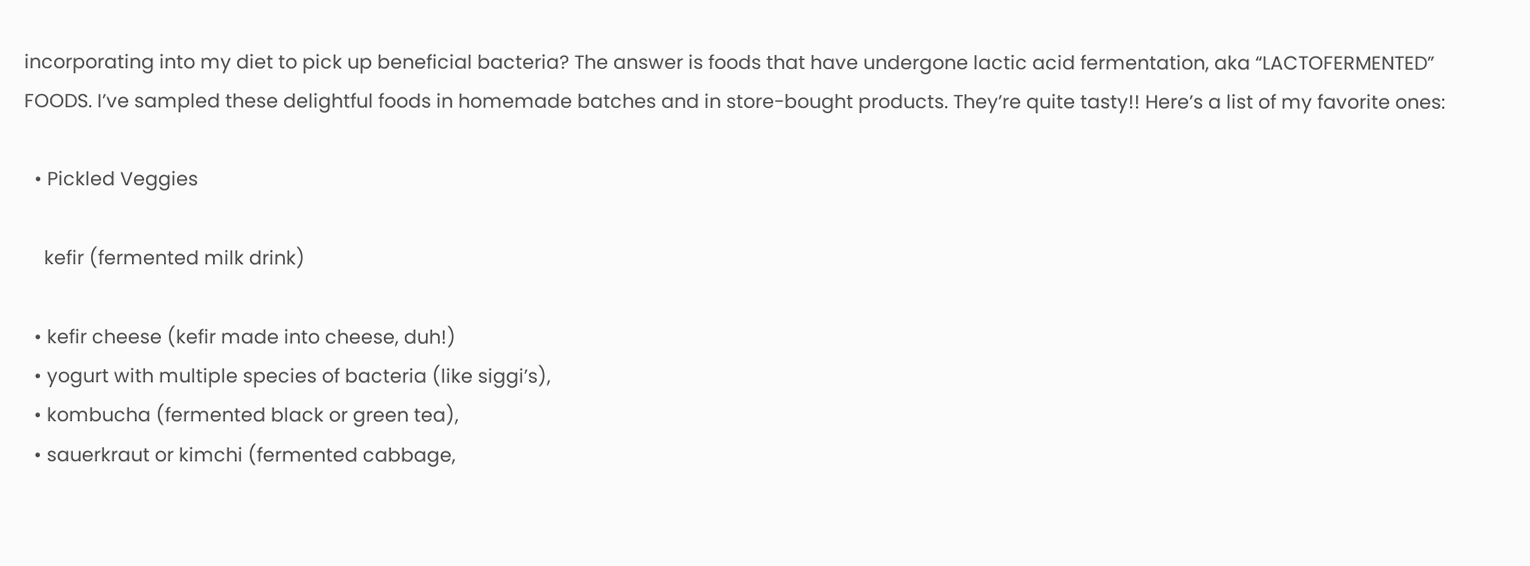incorporating into my diet to pick up beneficial bacteria? The answer is foods that have undergone lactic acid fermentation, aka “LACTOFERMENTED” FOODS. I’ve sampled these delightful foods in homemade batches and in store-bought products. They’re quite tasty!! Here’s a list of my favorite ones:

  • Pickled Veggies

    kefir (fermented milk drink)

  • kefir cheese (kefir made into cheese, duh!)
  • yogurt with multiple species of bacteria (like siggi’s),
  • kombucha (fermented black or green tea),
  • sauerkraut or kimchi (fermented cabbage,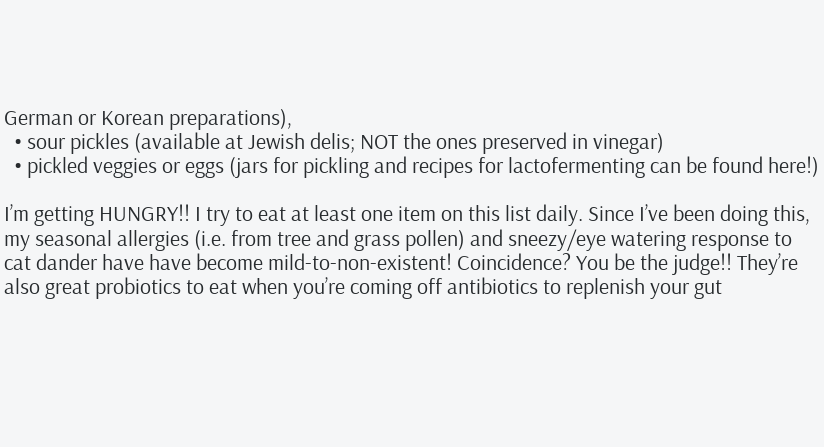German or Korean preparations),
  • sour pickles (available at Jewish delis; NOT the ones preserved in vinegar)
  • pickled veggies or eggs (jars for pickling and recipes for lactofermenting can be found here!)

I’m getting HUNGRY!! I try to eat at least one item on this list daily. Since I’ve been doing this, my seasonal allergies (i.e. from tree and grass pollen) and sneezy/eye watering response to cat dander have have become mild-to-non-existent! Coincidence? You be the judge!! They’re also great probiotics to eat when you’re coming off antibiotics to replenish your gut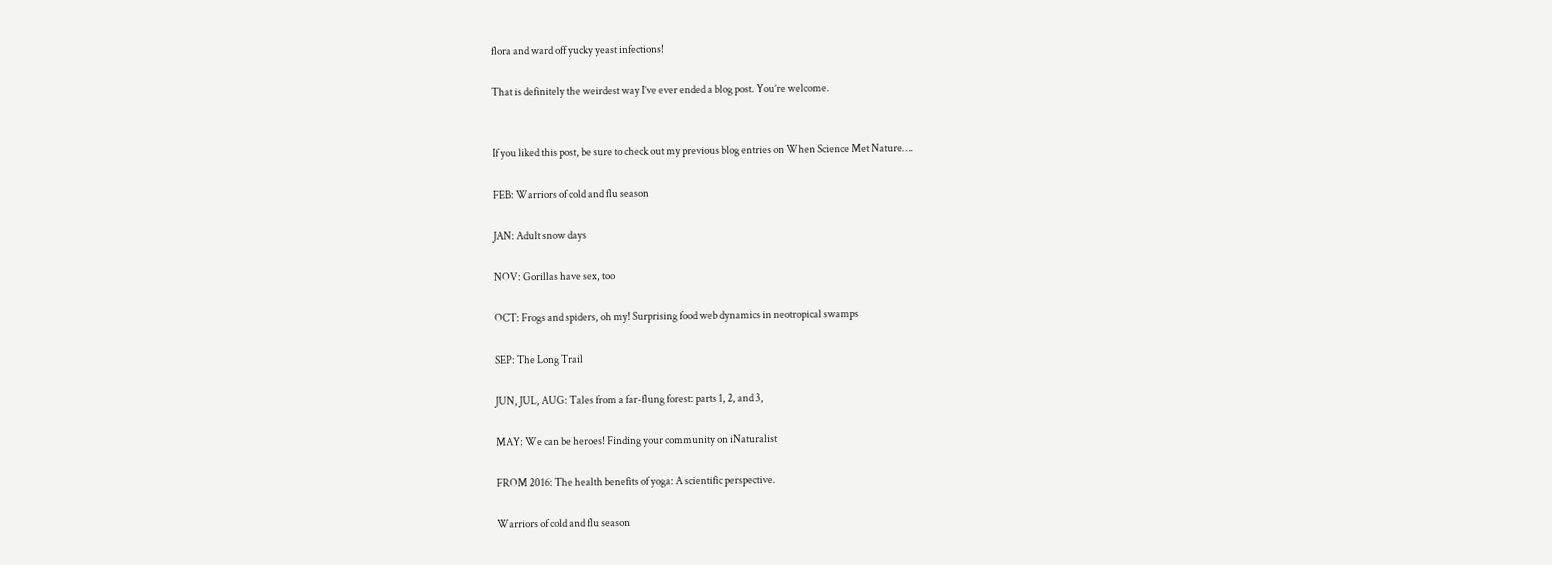flora and ward off yucky yeast infections!

That is definitely the weirdest way I’ve ever ended a blog post. You’re welcome.


If you liked this post, be sure to check out my previous blog entries on When Science Met Nature….

FEB: Warriors of cold and flu season

JAN: Adult snow days

NOV: Gorillas have sex, too

OCT: Frogs and spiders, oh my! Surprising food web dynamics in neotropical swamps

SEP: The Long Trail

JUN, JUL, AUG: Tales from a far-flung forest: parts 1, 2, and 3,

MAY: We can be heroes! Finding your community on iNaturalist

FROM 2016: The health benefits of yoga: A scientific perspective.

Warriors of cold and flu season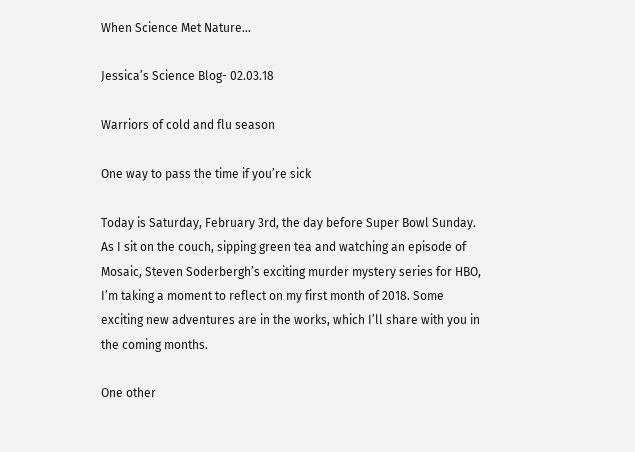When Science Met Nature…

Jessica’s Science Blog- 02.03.18

Warriors of cold and flu season

One way to pass the time if you’re sick

Today is Saturday, February 3rd, the day before Super Bowl Sunday. As I sit on the couch, sipping green tea and watching an episode of Mosaic, Steven Soderbergh’s exciting murder mystery series for HBO, I’m taking a moment to reflect on my first month of 2018. Some exciting new adventures are in the works, which I’ll share with you in the coming months.

One other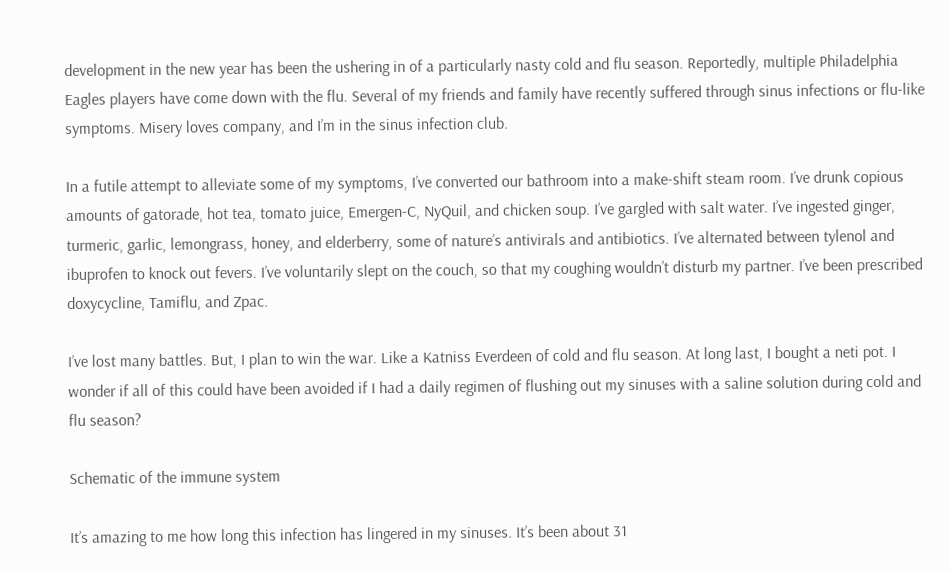development in the new year has been the ushering in of a particularly nasty cold and flu season. Reportedly, multiple Philadelphia Eagles players have come down with the flu. Several of my friends and family have recently suffered through sinus infections or flu-like symptoms. Misery loves company, and I’m in the sinus infection club.

In a futile attempt to alleviate some of my symptoms, I’ve converted our bathroom into a make-shift steam room. I’ve drunk copious amounts of gatorade, hot tea, tomato juice, Emergen-C, NyQuil, and chicken soup. I’ve gargled with salt water. I’ve ingested ginger, turmeric, garlic, lemongrass, honey, and elderberry, some of nature’s antivirals and antibiotics. I’ve alternated between tylenol and ibuprofen to knock out fevers. I’ve voluntarily slept on the couch, so that my coughing wouldn’t disturb my partner. I’ve been prescribed doxycycline, Tamiflu, and Zpac.

I’ve lost many battles. But, I plan to win the war. Like a Katniss Everdeen of cold and flu season. At long last, I bought a neti pot. I wonder if all of this could have been avoided if I had a daily regimen of flushing out my sinuses with a saline solution during cold and flu season?

Schematic of the immune system

It’s amazing to me how long this infection has lingered in my sinuses. It’s been about 31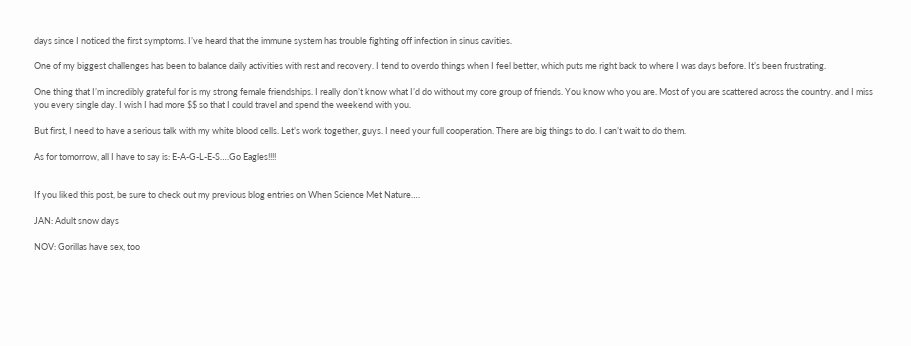days since I noticed the first symptoms. I’ve heard that the immune system has trouble fighting off infection in sinus cavities.

One of my biggest challenges has been to balance daily activities with rest and recovery. I tend to overdo things when I feel better, which puts me right back to where I was days before. It’s been frustrating.

One thing that I’m incredibly grateful for is my strong female friendships. I really don’t know what I’d do without my core group of friends. You know who you are. Most of you are scattered across the country. and I miss you every single day. I wish I had more $$ so that I could travel and spend the weekend with you.

But first, I need to have a serious talk with my white blood cells. Let’s work together, guys. I need your full cooperation. There are big things to do. I can’t wait to do them.

As for tomorrow, all I have to say is: E-A-G-L-E-S….Go Eagles!!!!


If you liked this post, be sure to check out my previous blog entries on When Science Met Nature….

JAN: Adult snow days

NOV: Gorillas have sex, too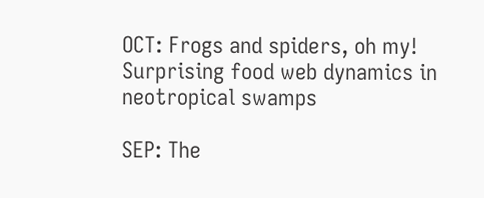OCT: Frogs and spiders, oh my! Surprising food web dynamics in neotropical swamps

SEP: The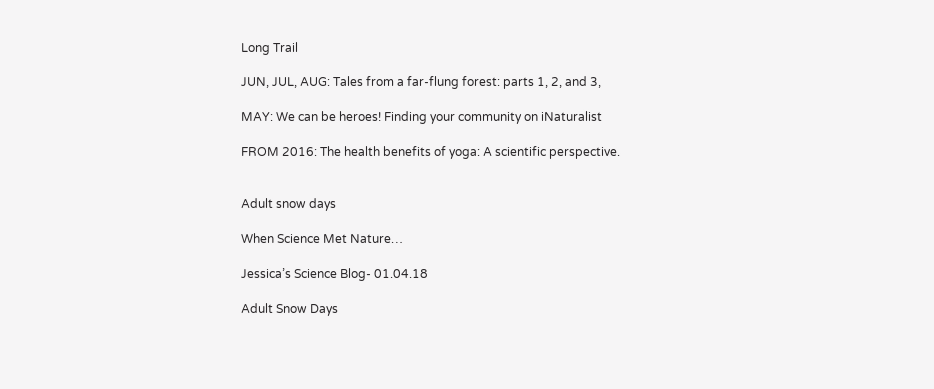Long Trail

JUN, JUL, AUG: Tales from a far-flung forest: parts 1, 2, and 3,

MAY: We can be heroes! Finding your community on iNaturalist

FROM 2016: The health benefits of yoga: A scientific perspective.


Adult snow days

When Science Met Nature…

Jessica’s Science Blog- 01.04.18

Adult Snow Days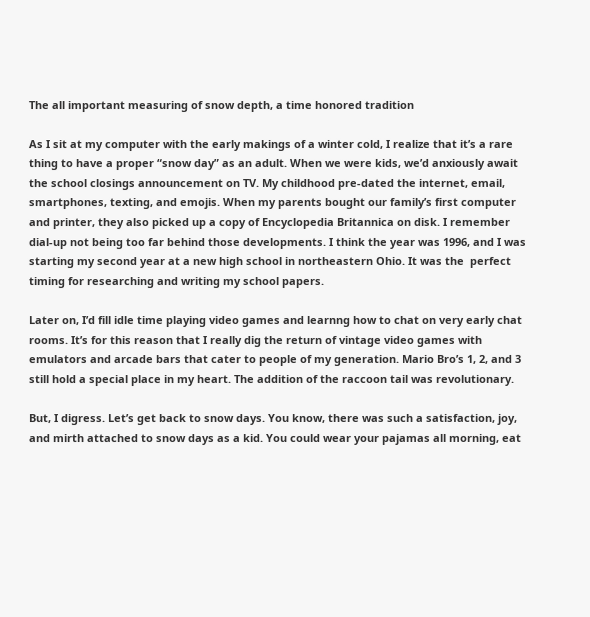The all important measuring of snow depth, a time honored tradition

As I sit at my computer with the early makings of a winter cold, I realize that it’s a rare thing to have a proper “snow day” as an adult. When we were kids, we’d anxiously await the school closings announcement on TV. My childhood pre-dated the internet, email, smartphones, texting, and emojis. When my parents bought our family’s first computer and printer, they also picked up a copy of Encyclopedia Britannica on disk. I remember dial-up not being too far behind those developments. I think the year was 1996, and I was starting my second year at a new high school in northeastern Ohio. It was the  perfect timing for researching and writing my school papers.

Later on, I’d fill idle time playing video games and learnng how to chat on very early chat rooms. It’s for this reason that I really dig the return of vintage video games with emulators and arcade bars that cater to people of my generation. Mario Bro’s 1, 2, and 3 still hold a special place in my heart. The addition of the raccoon tail was revolutionary.

But, I digress. Let’s get back to snow days. You know, there was such a satisfaction, joy, and mirth attached to snow days as a kid. You could wear your pajamas all morning, eat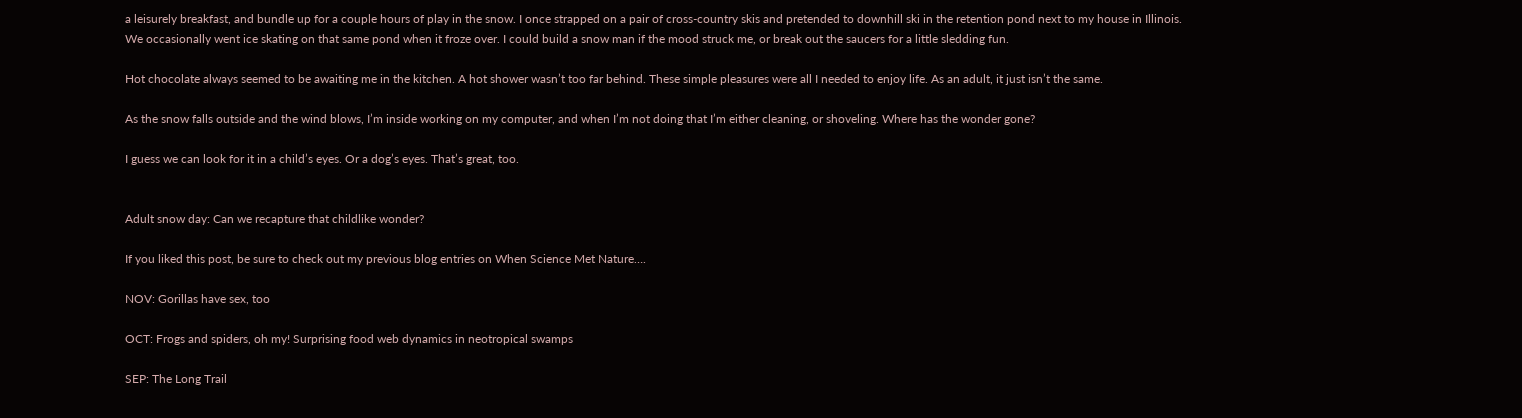a leisurely breakfast, and bundle up for a couple hours of play in the snow. I once strapped on a pair of cross-country skis and pretended to downhill ski in the retention pond next to my house in Illinois. We occasionally went ice skating on that same pond when it froze over. I could build a snow man if the mood struck me, or break out the saucers for a little sledding fun.

Hot chocolate always seemed to be awaiting me in the kitchen. A hot shower wasn’t too far behind. These simple pleasures were all I needed to enjoy life. As an adult, it just isn’t the same.

As the snow falls outside and the wind blows, I’m inside working on my computer, and when I’m not doing that I’m either cleaning, or shoveling. Where has the wonder gone?

I guess we can look for it in a child’s eyes. Or a dog’s eyes. That’s great, too.


Adult snow day: Can we recapture that childlike wonder?

If you liked this post, be sure to check out my previous blog entries on When Science Met Nature….

NOV: Gorillas have sex, too

OCT: Frogs and spiders, oh my! Surprising food web dynamics in neotropical swamps

SEP: The Long Trail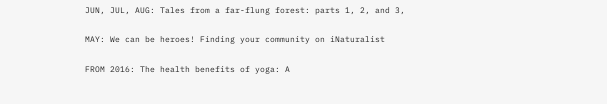JUN, JUL, AUG: Tales from a far-flung forest: parts 1, 2, and 3,

MAY: We can be heroes! Finding your community on iNaturalist

FROM 2016: The health benefits of yoga: A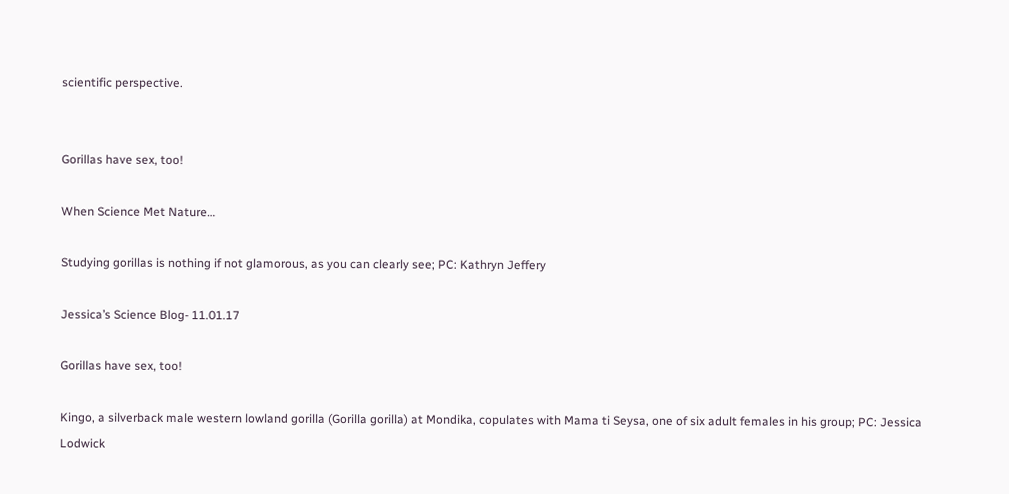scientific perspective.


Gorillas have sex, too!

When Science Met Nature…

Studying gorillas is nothing if not glamorous, as you can clearly see; PC: Kathryn Jeffery

Jessica’s Science Blog- 11.01.17

Gorillas have sex, too!

Kingo, a silverback male western lowland gorilla (Gorilla gorilla) at Mondika, copulates with Mama ti Seysa, one of six adult females in his group; PC: Jessica Lodwick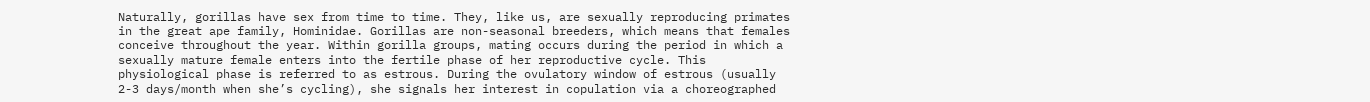Naturally, gorillas have sex from time to time. They, like us, are sexually reproducing primates in the great ape family, Hominidae. Gorillas are non-seasonal breeders, which means that females conceive throughout the year. Within gorilla groups, mating occurs during the period in which a sexually mature female enters into the fertile phase of her reproductive cycle. This physiological phase is referred to as estrous. During the ovulatory window of estrous (usually 2-3 days/month when she’s cycling), she signals her interest in copulation via a choreographed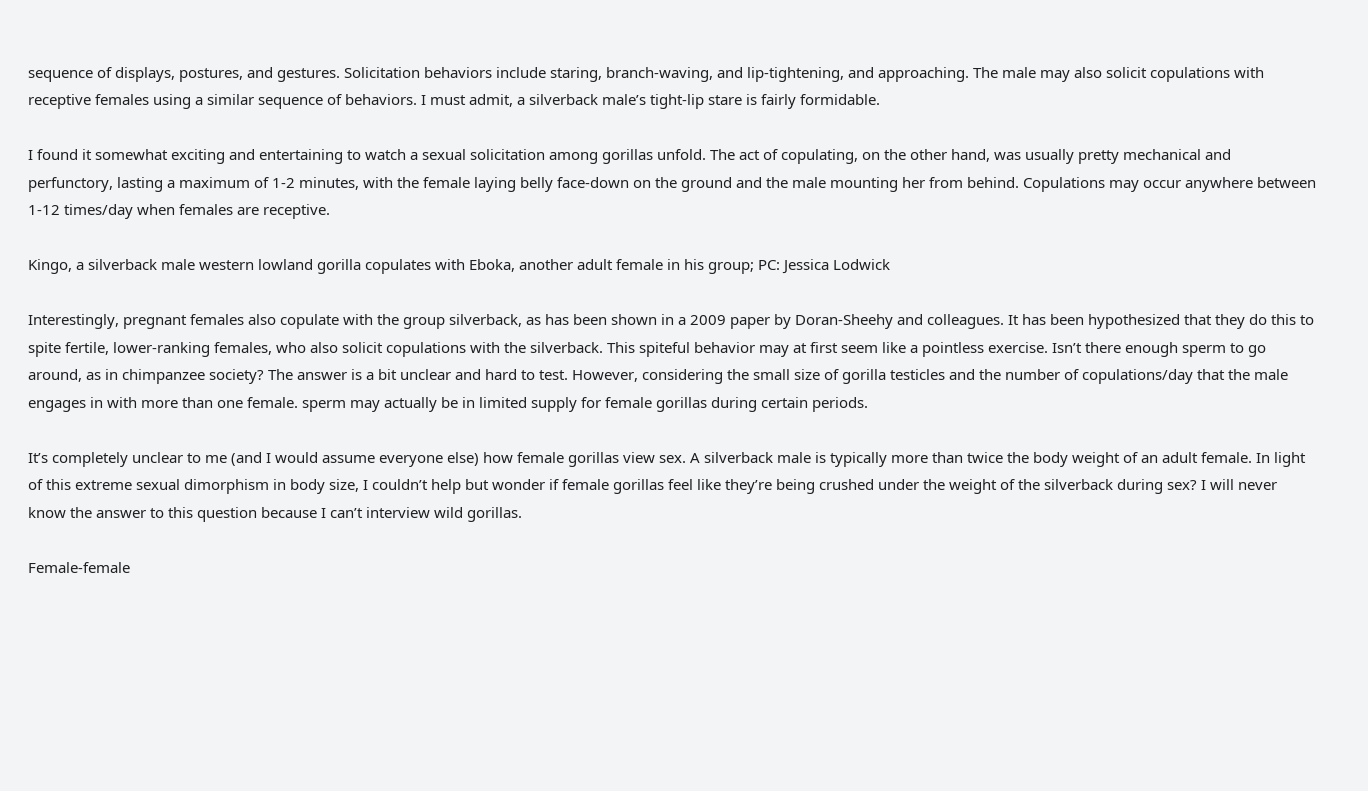sequence of displays, postures, and gestures. Solicitation behaviors include staring, branch-waving, and lip-tightening, and approaching. The male may also solicit copulations with receptive females using a similar sequence of behaviors. I must admit, a silverback male’s tight-lip stare is fairly formidable.

I found it somewhat exciting and entertaining to watch a sexual solicitation among gorillas unfold. The act of copulating, on the other hand, was usually pretty mechanical and perfunctory, lasting a maximum of 1-2 minutes, with the female laying belly face-down on the ground and the male mounting her from behind. Copulations may occur anywhere between 1-12 times/day when females are receptive.

Kingo, a silverback male western lowland gorilla copulates with Eboka, another adult female in his group; PC: Jessica Lodwick

Interestingly, pregnant females also copulate with the group silverback, as has been shown in a 2009 paper by Doran-Sheehy and colleagues. It has been hypothesized that they do this to spite fertile, lower-ranking females, who also solicit copulations with the silverback. This spiteful behavior may at first seem like a pointless exercise. Isn’t there enough sperm to go around, as in chimpanzee society? The answer is a bit unclear and hard to test. However, considering the small size of gorilla testicles and the number of copulations/day that the male engages in with more than one female. sperm may actually be in limited supply for female gorillas during certain periods.

It’s completely unclear to me (and I would assume everyone else) how female gorillas view sex. A silverback male is typically more than twice the body weight of an adult female. In light of this extreme sexual dimorphism in body size, I couldn’t help but wonder if female gorillas feel like they’re being crushed under the weight of the silverback during sex? I will never know the answer to this question because I can’t interview wild gorillas.

Female-female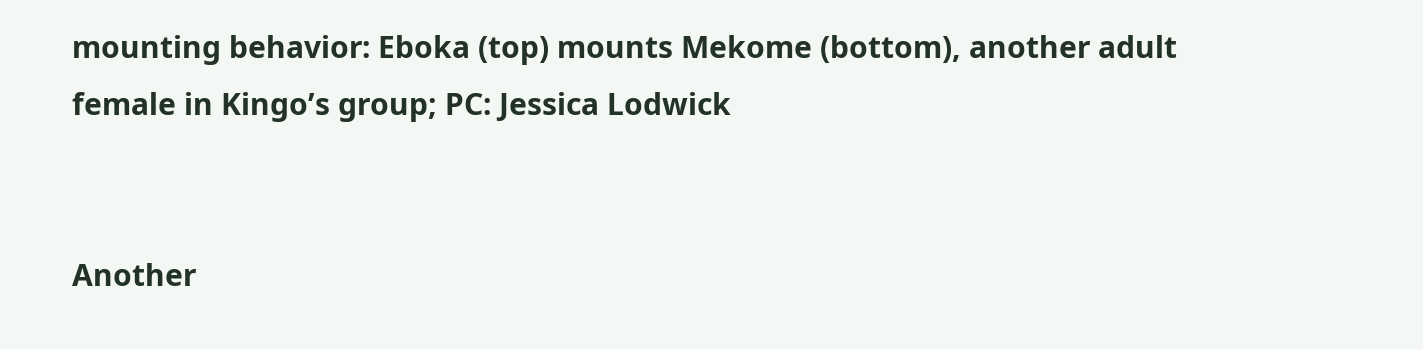mounting behavior: Eboka (top) mounts Mekome (bottom), another adult female in Kingo’s group; PC: Jessica Lodwick


Another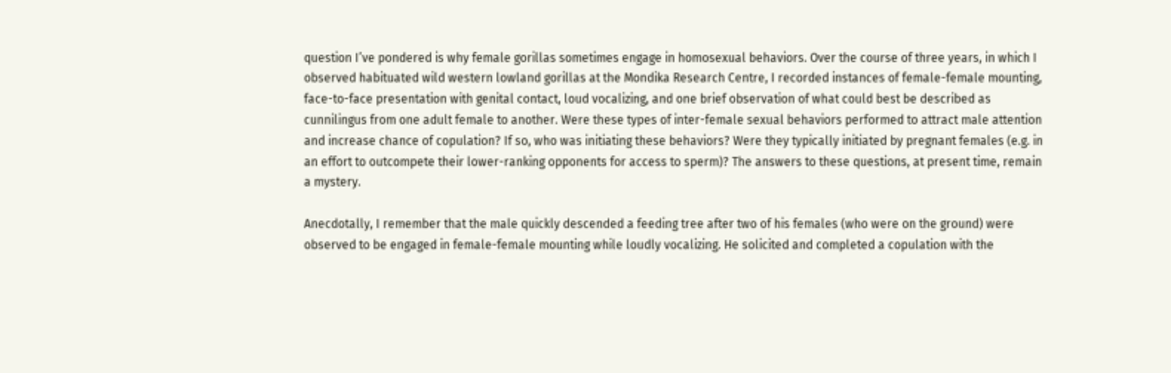question I’ve pondered is why female gorillas sometimes engage in homosexual behaviors. Over the course of three years, in which I observed habituated wild western lowland gorillas at the Mondika Research Centre, I recorded instances of female-female mounting, face-to-face presentation with genital contact, loud vocalizing, and one brief observation of what could best be described as cunnilingus from one adult female to another. Were these types of inter-female sexual behaviors performed to attract male attention and increase chance of copulation? If so, who was initiating these behaviors? Were they typically initiated by pregnant females (e.g. in an effort to outcompete their lower-ranking opponents for access to sperm)? The answers to these questions, at present time, remain a mystery.

Anecdotally, I remember that the male quickly descended a feeding tree after two of his females (who were on the ground) were observed to be engaged in female-female mounting while loudly vocalizing. He solicited and completed a copulation with the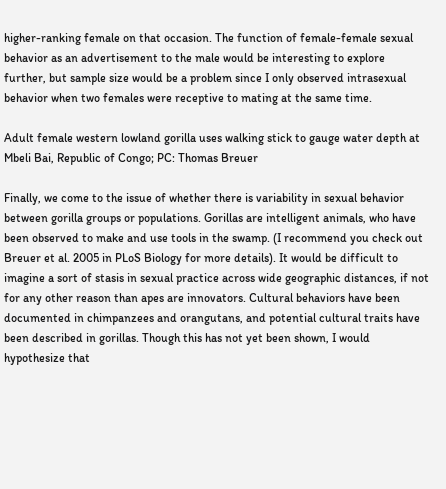higher-ranking female on that occasion. The function of female-female sexual behavior as an advertisement to the male would be interesting to explore further, but sample size would be a problem since I only observed intrasexual behavior when two females were receptive to mating at the same time.

Adult female western lowland gorilla uses walking stick to gauge water depth at Mbeli Bai, Republic of Congo; PC: Thomas Breuer

Finally, we come to the issue of whether there is variability in sexual behavior between gorilla groups or populations. Gorillas are intelligent animals, who have been observed to make and use tools in the swamp. (I recommend you check out Breuer et al. 2005 in PLoS Biology for more details). It would be difficult to imagine a sort of stasis in sexual practice across wide geographic distances, if not for any other reason than apes are innovators. Cultural behaviors have been documented in chimpanzees and orangutans, and potential cultural traits have been described in gorillas. Though this has not yet been shown, I would hypothesize that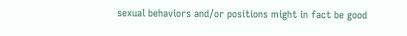sexual behaviors and/or positions might in fact be good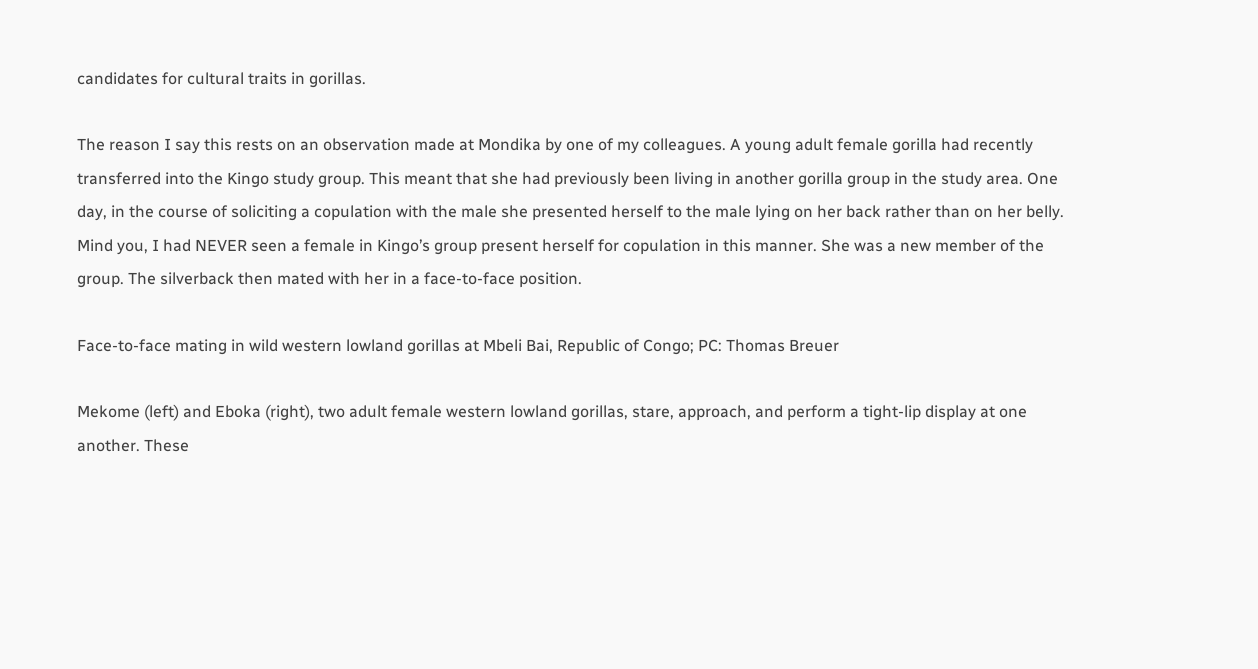candidates for cultural traits in gorillas.

The reason I say this rests on an observation made at Mondika by one of my colleagues. A young adult female gorilla had recently transferred into the Kingo study group. This meant that she had previously been living in another gorilla group in the study area. One day, in the course of soliciting a copulation with the male she presented herself to the male lying on her back rather than on her belly. Mind you, I had NEVER seen a female in Kingo’s group present herself for copulation in this manner. She was a new member of the group. The silverback then mated with her in a face-to-face position.

Face-to-face mating in wild western lowland gorillas at Mbeli Bai, Republic of Congo; PC: Thomas Breuer

Mekome (left) and Eboka (right), two adult female western lowland gorillas, stare, approach, and perform a tight-lip display at one another. These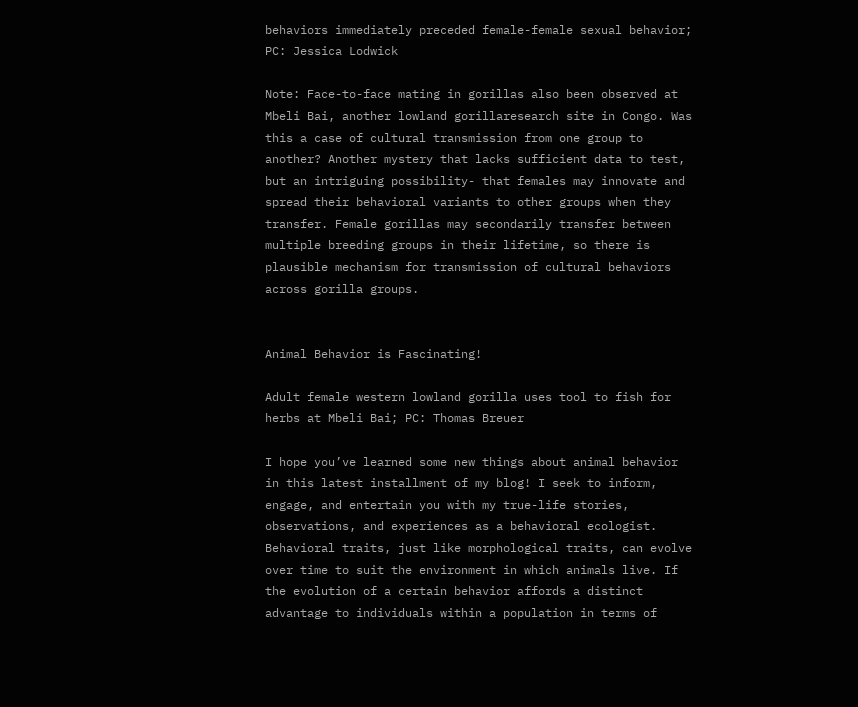behaviors immediately preceded female-female sexual behavior; PC: Jessica Lodwick

Note: Face-to-face mating in gorillas also been observed at Mbeli Bai, another lowland gorillaresearch site in Congo. Was this a case of cultural transmission from one group to another? Another mystery that lacks sufficient data to test, but an intriguing possibility- that females may innovate and spread their behavioral variants to other groups when they transfer. Female gorillas may secondarily transfer between multiple breeding groups in their lifetime, so there is plausible mechanism for transmission of cultural behaviors across gorilla groups.


Animal Behavior is Fascinating!

Adult female western lowland gorilla uses tool to fish for herbs at Mbeli Bai; PC: Thomas Breuer

I hope you’ve learned some new things about animal behavior in this latest installment of my blog! I seek to inform, engage, and entertain you with my true-life stories, observations, and experiences as a behavioral ecologist. Behavioral traits, just like morphological traits, can evolve over time to suit the environment in which animals live. If the evolution of a certain behavior affords a distinct advantage to individuals within a population in terms of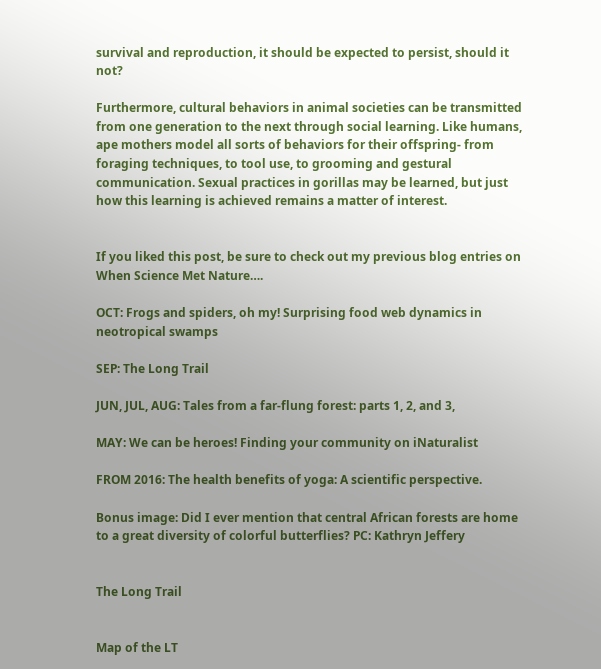survival and reproduction, it should be expected to persist, should it not?

Furthermore, cultural behaviors in animal societies can be transmitted from one generation to the next through social learning. Like humans, ape mothers model all sorts of behaviors for their offspring- from foraging techniques, to tool use, to grooming and gestural communication. Sexual practices in gorillas may be learned, but just how this learning is achieved remains a matter of interest.


If you liked this post, be sure to check out my previous blog entries on When Science Met Nature….

OCT: Frogs and spiders, oh my! Surprising food web dynamics in neotropical swamps

SEP: The Long Trail

JUN, JUL, AUG: Tales from a far-flung forest: parts 1, 2, and 3,

MAY: We can be heroes! Finding your community on iNaturalist

FROM 2016: The health benefits of yoga: A scientific perspective.

Bonus image: Did I ever mention that central African forests are home to a great diversity of colorful butterflies? PC: Kathryn Jeffery


The Long Trail


Map of the LT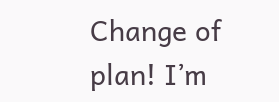Change of plan! I’m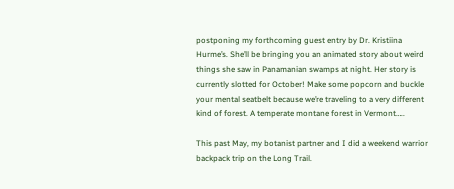postponing my forthcoming guest entry by Dr. Kristiina Hurme’s. She’ll be bringing you an animated story about weird things she saw in Panamanian swamps at night. Her story is currently slotted for October! Make some popcorn and buckle your mental seatbelt because we’re traveling to a very different kind of forest. A temperate montane forest in Vermont…..

This past May, my botanist partner and I did a weekend warrior backpack trip on the Long Trail.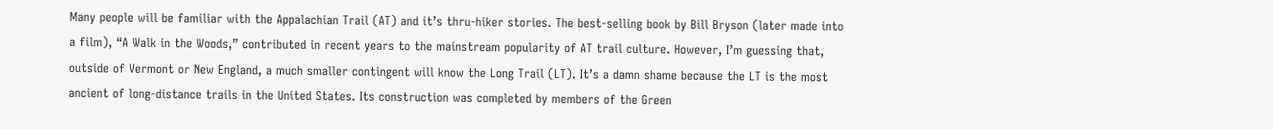Many people will be familiar with the Appalachian Trail (AT) and it’s thru-hiker stories. The best-selling book by Bill Bryson (later made into a film), “A Walk in the Woods,” contributed in recent years to the mainstream popularity of AT trail culture. However, I’m guessing that, outside of Vermont or New England, a much smaller contingent will know the Long Trail (LT). It’s a damn shame because the LT is the most ancient of long-distance trails in the United States. Its construction was completed by members of the Green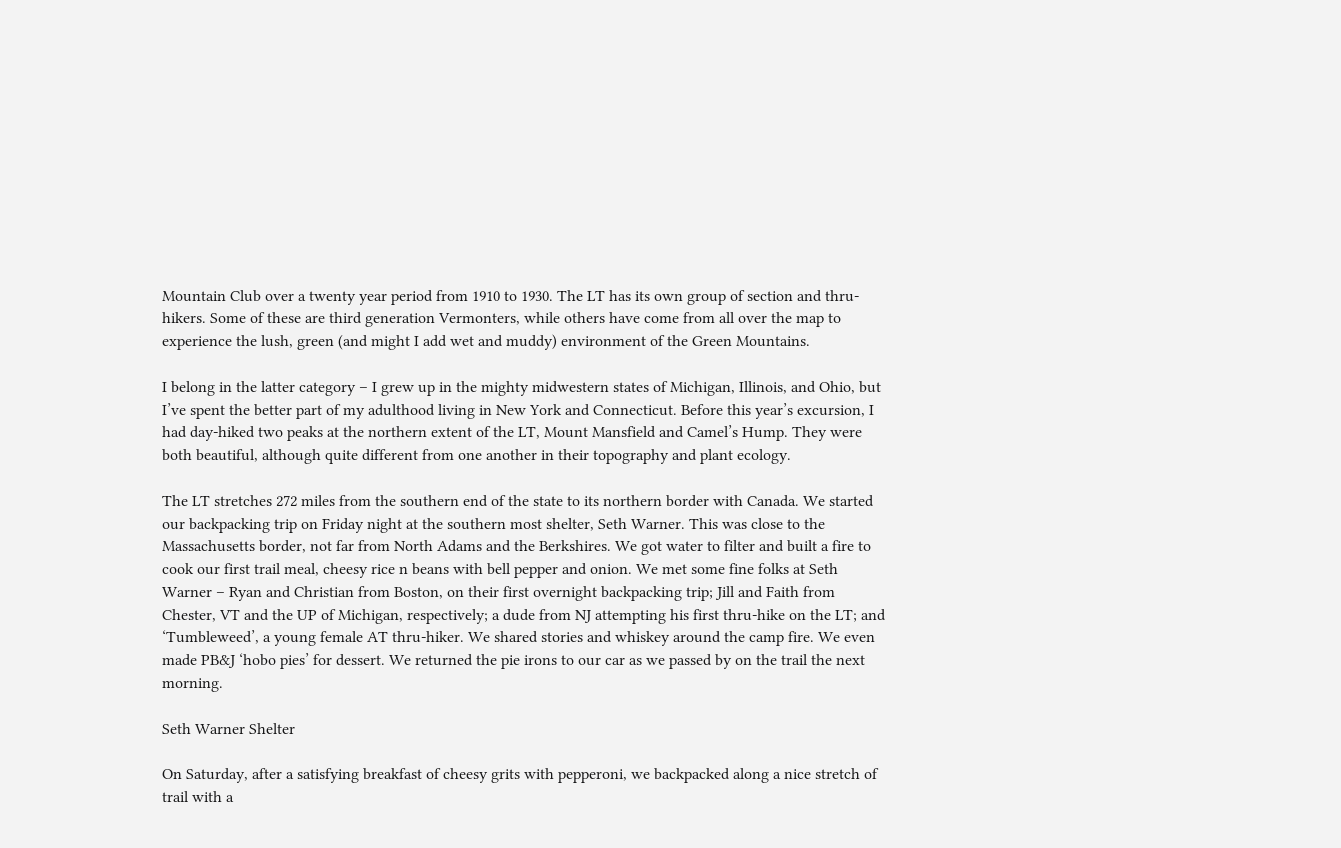Mountain Club over a twenty year period from 1910 to 1930. The LT has its own group of section and thru-hikers. Some of these are third generation Vermonters, while others have come from all over the map to experience the lush, green (and might I add wet and muddy) environment of the Green Mountains.

I belong in the latter category – I grew up in the mighty midwestern states of Michigan, Illinois, and Ohio, but I’ve spent the better part of my adulthood living in New York and Connecticut. Before this year’s excursion, I had day-hiked two peaks at the northern extent of the LT, Mount Mansfield and Camel’s Hump. They were both beautiful, although quite different from one another in their topography and plant ecology.

The LT stretches 272 miles from the southern end of the state to its northern border with Canada. We started our backpacking trip on Friday night at the southern most shelter, Seth Warner. This was close to the Massachusetts border, not far from North Adams and the Berkshires. We got water to filter and built a fire to cook our first trail meal, cheesy rice n beans with bell pepper and onion. We met some fine folks at Seth Warner – Ryan and Christian from Boston, on their first overnight backpacking trip; Jill and Faith from Chester, VT and the UP of Michigan, respectively; a dude from NJ attempting his first thru-hike on the LT; and ‘Tumbleweed’, a young female AT thru-hiker. We shared stories and whiskey around the camp fire. We even made PB&J ‘hobo pies’ for dessert. We returned the pie irons to our car as we passed by on the trail the next morning.

Seth Warner Shelter

On Saturday, after a satisfying breakfast of cheesy grits with pepperoni, we backpacked along a nice stretch of trail with a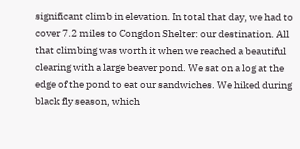significant climb in elevation. In total that day, we had to cover 7.2 miles to Congdon Shelter: our destination. All that climbing was worth it when we reached a beautiful clearing with a large beaver pond. We sat on a log at the edge of the pond to eat our sandwiches. We hiked during black fly season, which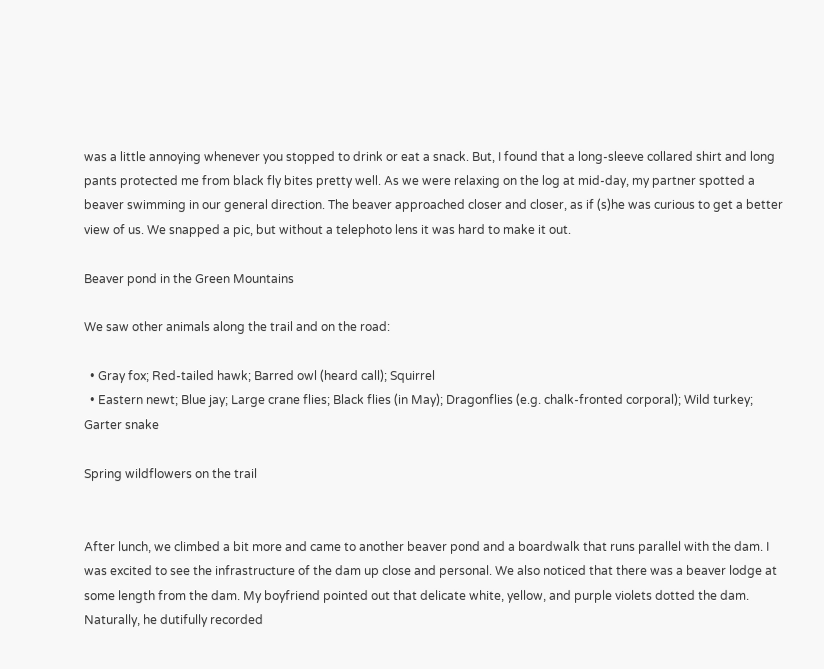was a little annoying whenever you stopped to drink or eat a snack. But, I found that a long-sleeve collared shirt and long pants protected me from black fly bites pretty well. As we were relaxing on the log at mid-day, my partner spotted a beaver swimming in our general direction. The beaver approached closer and closer, as if (s)he was curious to get a better view of us. We snapped a pic, but without a telephoto lens it was hard to make it out.

Beaver pond in the Green Mountains

We saw other animals along the trail and on the road:

  • Gray fox; Red-tailed hawk; Barred owl (heard call); Squirrel
  • Eastern newt; Blue jay; Large crane flies; Black flies (in May); Dragonflies (e.g. chalk-fronted corporal); Wild turkey; Garter snake

Spring wildflowers on the trail


After lunch, we climbed a bit more and came to another beaver pond and a boardwalk that runs parallel with the dam. I was excited to see the infrastructure of the dam up close and personal. We also noticed that there was a beaver lodge at some length from the dam. My boyfriend pointed out that delicate white, yellow, and purple violets dotted the dam. Naturally, he dutifully recorded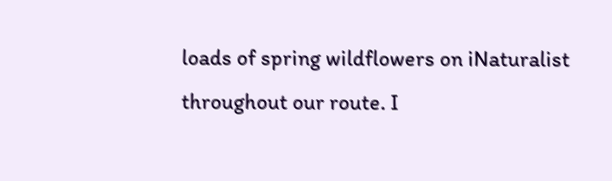loads of spring wildflowers on iNaturalist throughout our route. I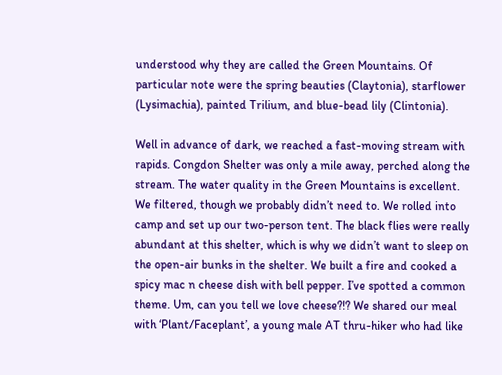understood why they are called the Green Mountains. Of particular note were the spring beauties (Claytonia), starflower (Lysimachia), painted Trilium, and blue-bead lily (Clintonia).

Well in advance of dark, we reached a fast-moving stream with rapids. Congdon Shelter was only a mile away, perched along the stream. The water quality in the Green Mountains is excellent. We filtered, though we probably didn’t need to. We rolled into camp and set up our two-person tent. The black flies were really abundant at this shelter, which is why we didn’t want to sleep on the open-air bunks in the shelter. We built a fire and cooked a spicy mac n cheese dish with bell pepper. I’ve spotted a common theme. Um, can you tell we love cheese?!? We shared our meal with ‘Plant/Faceplant’, a young male AT thru-hiker who had like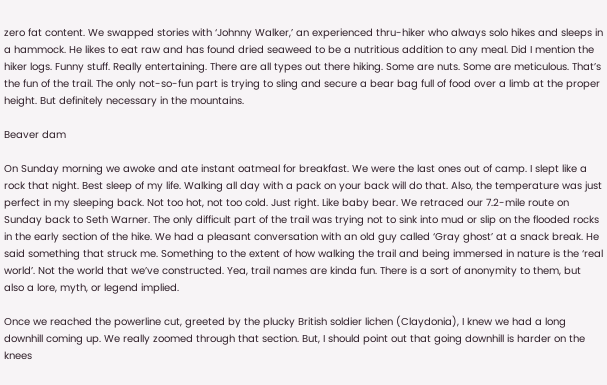zero fat content. We swapped stories with ‘Johnny Walker,’ an experienced thru-hiker who always solo hikes and sleeps in a hammock. He likes to eat raw and has found dried seaweed to be a nutritious addition to any meal. Did I mention the hiker logs. Funny stuff. Really entertaining. There are all types out there hiking. Some are nuts. Some are meticulous. That’s the fun of the trail. The only not-so-fun part is trying to sling and secure a bear bag full of food over a limb at the proper height. But definitely necessary in the mountains.

Beaver dam

On Sunday morning we awoke and ate instant oatmeal for breakfast. We were the last ones out of camp. I slept like a rock that night. Best sleep of my life. Walking all day with a pack on your back will do that. Also, the temperature was just perfect in my sleeping back. Not too hot, not too cold. Just right. Like baby bear. We retraced our 7.2-mile route on Sunday back to Seth Warner. The only difficult part of the trail was trying not to sink into mud or slip on the flooded rocks in the early section of the hike. We had a pleasant conversation with an old guy called ‘Gray ghost’ at a snack break. He said something that struck me. Something to the extent of how walking the trail and being immersed in nature is the ‘real world’. Not the world that we’ve constructed. Yea, trail names are kinda fun. There is a sort of anonymity to them, but also a lore, myth, or legend implied.

Once we reached the powerline cut, greeted by the plucky British soldier lichen (Claydonia), I knew we had a long downhill coming up. We really zoomed through that section. But, I should point out that going downhill is harder on the knees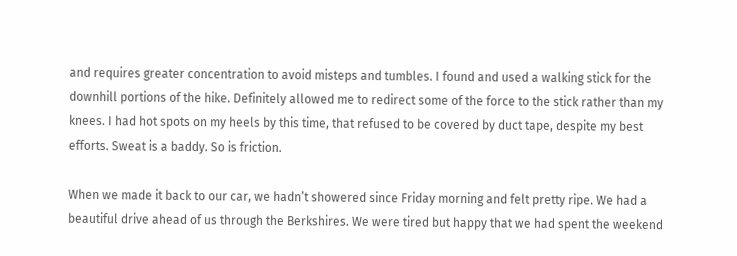and requires greater concentration to avoid misteps and tumbles. I found and used a walking stick for the downhill portions of the hike. Definitely allowed me to redirect some of the force to the stick rather than my knees. I had hot spots on my heels by this time, that refused to be covered by duct tape, despite my best efforts. Sweat is a baddy. So is friction.

When we made it back to our car, we hadn’t showered since Friday morning and felt pretty ripe. We had a beautiful drive ahead of us through the Berkshires. We were tired but happy that we had spent the weekend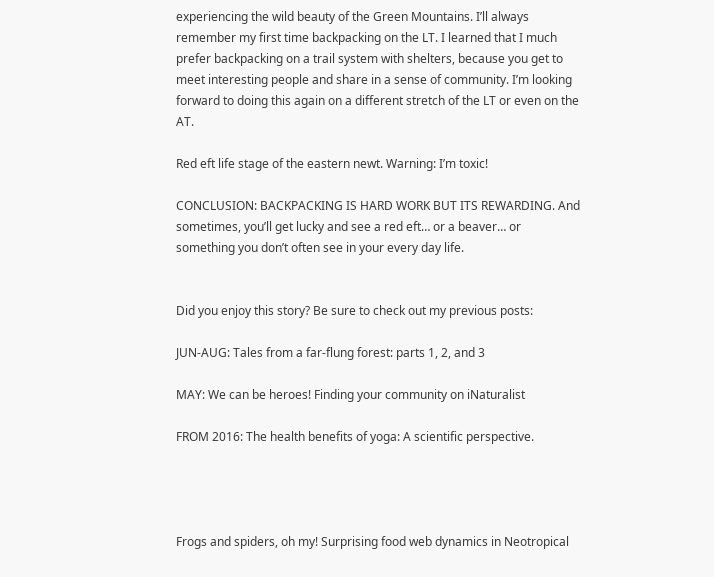experiencing the wild beauty of the Green Mountains. I’ll always remember my first time backpacking on the LT. I learned that I much prefer backpacking on a trail system with shelters, because you get to meet interesting people and share in a sense of community. I’m looking forward to doing this again on a different stretch of the LT or even on the AT.

Red eft life stage of the eastern newt. Warning: I’m toxic!

CONCLUSION: BACKPACKING IS HARD WORK BUT ITS REWARDING. And sometimes, you’ll get lucky and see a red eft… or a beaver… or something you don’t often see in your every day life.


Did you enjoy this story? Be sure to check out my previous posts:

JUN-AUG: Tales from a far-flung forest: parts 1, 2, and 3

MAY: We can be heroes! Finding your community on iNaturalist

FROM 2016: The health benefits of yoga: A scientific perspective.




Frogs and spiders, oh my! Surprising food web dynamics in Neotropical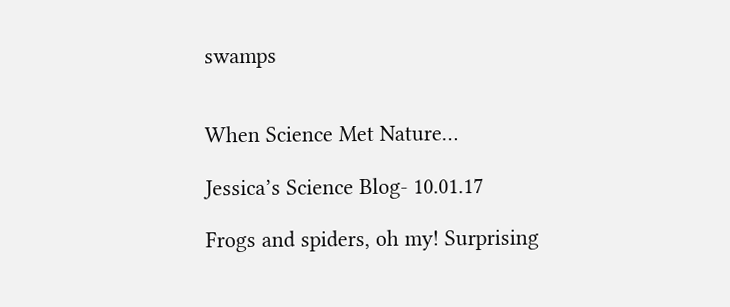swamps


When Science Met Nature…

Jessica’s Science Blog- 10.01.17

Frogs and spiders, oh my! Surprising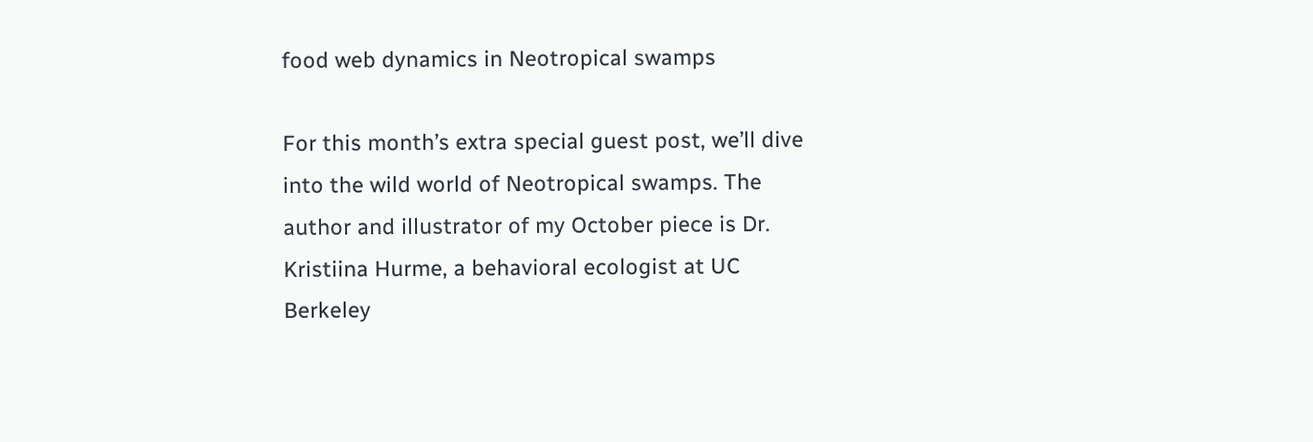food web dynamics in Neotropical swamps

For this month’s extra special guest post, we’ll dive into the wild world of Neotropical swamps. The author and illustrator of my October piece is Dr. Kristiina Hurme, a behavioral ecologist at UC Berkeley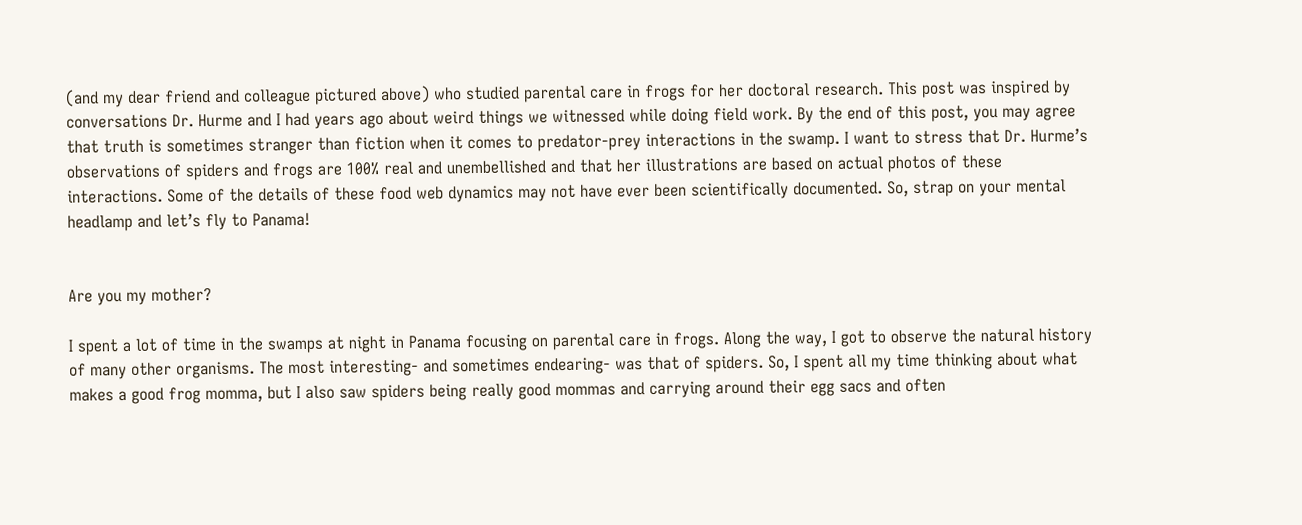(and my dear friend and colleague pictured above) who studied parental care in frogs for her doctoral research. This post was inspired by conversations Dr. Hurme and I had years ago about weird things we witnessed while doing field work. By the end of this post, you may agree that truth is sometimes stranger than fiction when it comes to predator-prey interactions in the swamp. I want to stress that Dr. Hurme’s observations of spiders and frogs are 100% real and unembellished and that her illustrations are based on actual photos of these interactions. Some of the details of these food web dynamics may not have ever been scientifically documented. So, strap on your mental headlamp and let’s fly to Panama!


Are you my mother?

I spent a lot of time in the swamps at night in Panama focusing on parental care in frogs. Along the way, I got to observe the natural history of many other organisms. The most interesting- and sometimes endearing- was that of spiders. So, I spent all my time thinking about what makes a good frog momma, but I also saw spiders being really good mommas and carrying around their egg sacs and often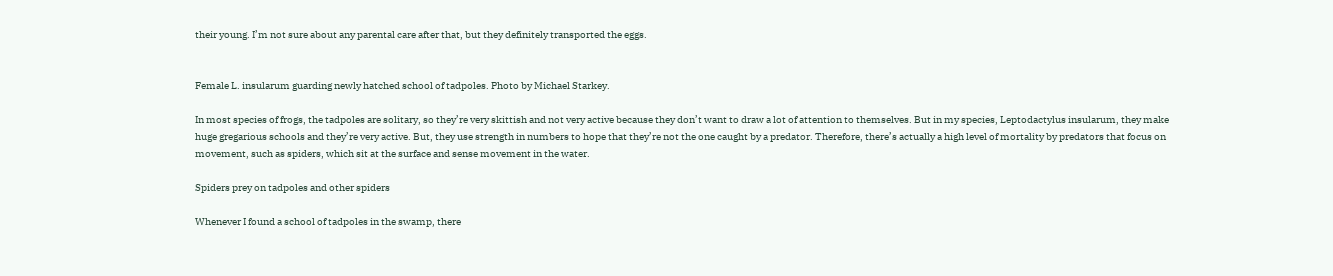their young. I’m not sure about any parental care after that, but they definitely transported the eggs.


Female L. insularum guarding newly hatched school of tadpoles. Photo by Michael Starkey.

In most species of frogs, the tadpoles are solitary, so they’re very skittish and not very active because they don’t want to draw a lot of attention to themselves. But in my species, Leptodactylus insularum, they make huge gregarious schools and they’re very active. But, they use strength in numbers to hope that they’re not the one caught by a predator. Therefore, there’s actually a high level of mortality by predators that focus on movement, such as spiders, which sit at the surface and sense movement in the water.

Spiders prey on tadpoles and other spiders

Whenever I found a school of tadpoles in the swamp, there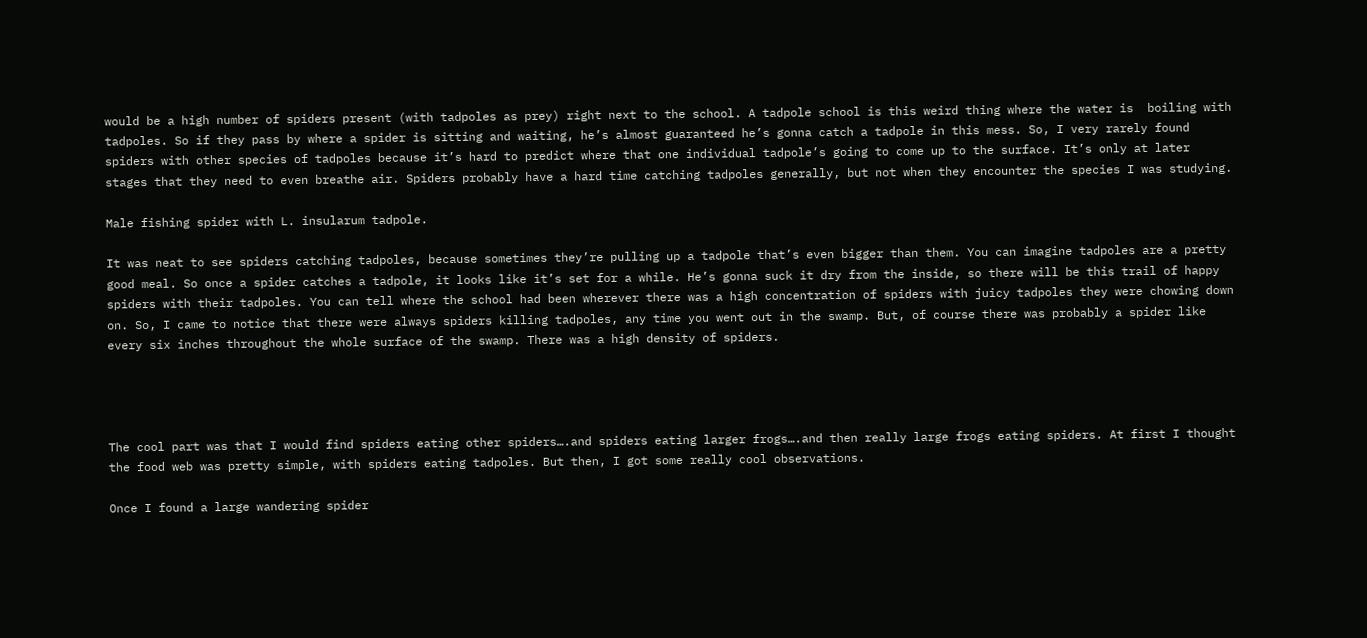would be a high number of spiders present (with tadpoles as prey) right next to the school. A tadpole school is this weird thing where the water is  boiling with tadpoles. So if they pass by where a spider is sitting and waiting, he’s almost guaranteed he’s gonna catch a tadpole in this mess. So, I very rarely found spiders with other species of tadpoles because it’s hard to predict where that one individual tadpole’s going to come up to the surface. It’s only at later stages that they need to even breathe air. Spiders probably have a hard time catching tadpoles generally, but not when they encounter the species I was studying.

Male fishing spider with L. insularum tadpole.

It was neat to see spiders catching tadpoles, because sometimes they’re pulling up a tadpole that’s even bigger than them. You can imagine tadpoles are a pretty good meal. So once a spider catches a tadpole, it looks like it’s set for a while. He’s gonna suck it dry from the inside, so there will be this trail of happy spiders with their tadpoles. You can tell where the school had been wherever there was a high concentration of spiders with juicy tadpoles they were chowing down on. So, I came to notice that there were always spiders killing tadpoles, any time you went out in the swamp. But, of course there was probably a spider like every six inches throughout the whole surface of the swamp. There was a high density of spiders.




The cool part was that I would find spiders eating other spiders….and spiders eating larger frogs….and then really large frogs eating spiders. At first I thought the food web was pretty simple, with spiders eating tadpoles. But then, I got some really cool observations.

Once I found a large wandering spider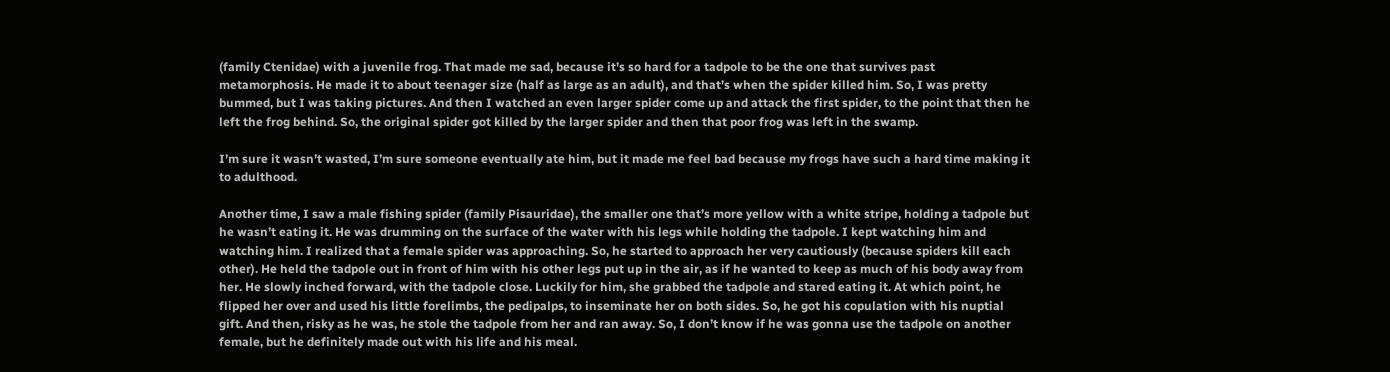(family Ctenidae) with a juvenile frog. That made me sad, because it’s so hard for a tadpole to be the one that survives past metamorphosis. He made it to about teenager size (half as large as an adult), and that’s when the spider killed him. So, I was pretty bummed, but I was taking pictures. And then I watched an even larger spider come up and attack the first spider, to the point that then he left the frog behind. So, the original spider got killed by the larger spider and then that poor frog was left in the swamp.

I’m sure it wasn’t wasted, I’m sure someone eventually ate him, but it made me feel bad because my frogs have such a hard time making it to adulthood.

Another time, I saw a male fishing spider (family Pisauridae), the smaller one that’s more yellow with a white stripe, holding a tadpole but he wasn’t eating it. He was drumming on the surface of the water with his legs while holding the tadpole. I kept watching him and watching him. I realized that a female spider was approaching. So, he started to approach her very cautiously (because spiders kill each other). He held the tadpole out in front of him with his other legs put up in the air, as if he wanted to keep as much of his body away from her. He slowly inched forward, with the tadpole close. Luckily for him, she grabbed the tadpole and stared eating it. At which point, he flipped her over and used his little forelimbs, the pedipalps, to inseminate her on both sides. So, he got his copulation with his nuptial gift. And then, risky as he was, he stole the tadpole from her and ran away. So, I don’t know if he was gonna use the tadpole on another female, but he definitely made out with his life and his meal.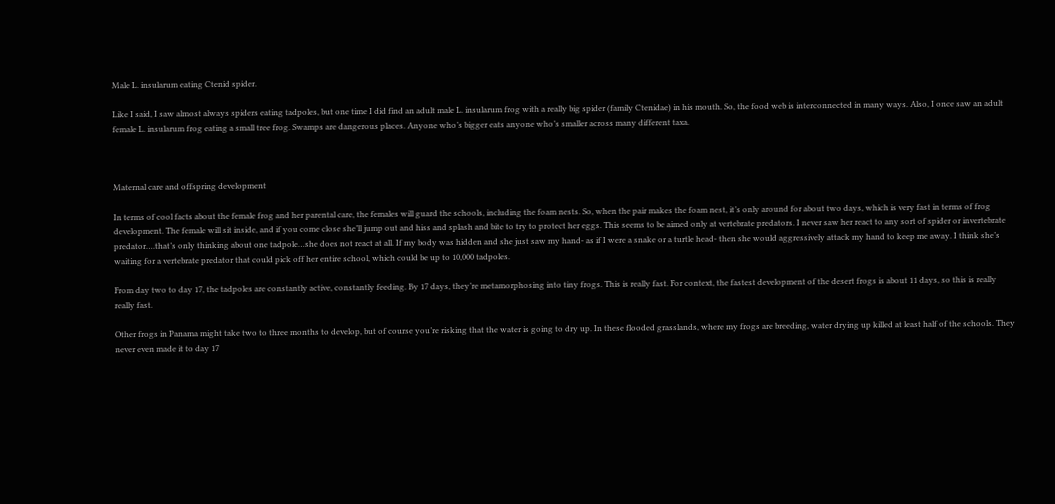Male L. insularum eating Ctenid spider.

Like I said, I saw almost always spiders eating tadpoles, but one time I did find an adult male L. insularum frog with a really big spider (family Ctenidae) in his mouth. So, the food web is interconnected in many ways. Also, I once saw an adult female L. insularum frog eating a small tree frog. Swamps are dangerous places. Anyone who’s bigger eats anyone who’s smaller across many different taxa.



Maternal care and offspring development

In terms of cool facts about the female frog and her parental care, the females will guard the schools, including the foam nests. So, when the pair makes the foam nest, it’s only around for about two days, which is very fast in terms of frog development. The female will sit inside, and if you come close she’ll jump out and hiss and splash and bite to try to protect her eggs. This seems to be aimed only at vertebrate predators. I never saw her react to any sort of spider or invertebrate predator….that’s only thinking about one tadpole…she does not react at all. If my body was hidden and she just saw my hand- as if I were a snake or a turtle head- then she would aggressively attack my hand to keep me away. I think she’s waiting for a vertebrate predator that could pick off her entire school, which could be up to 10,000 tadpoles.

From day two to day 17, the tadpoles are constantly active, constantly feeding. By 17 days, they’re metamorphosing into tiny frogs. This is really fast. For context, the fastest development of the desert frogs is about 11 days, so this is really really fast.

Other frogs in Panama might take two to three months to develop, but of course you’re risking that the water is going to dry up. In these flooded grasslands, where my frogs are breeding, water drying up killed at least half of the schools. They never even made it to day 17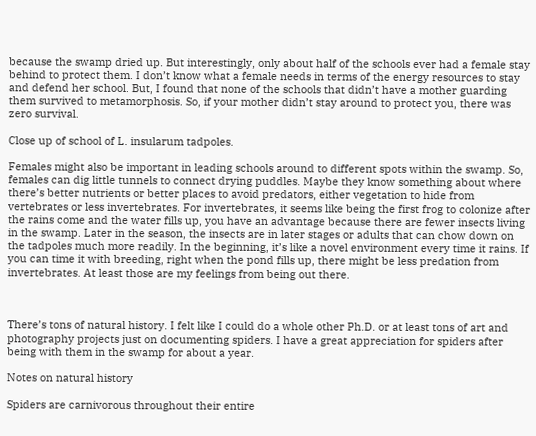because the swamp dried up. But interestingly, only about half of the schools ever had a female stay behind to protect them. I don’t know what a female needs in terms of the energy resources to stay and defend her school. But, I found that none of the schools that didn’t have a mother guarding them survived to metamorphosis. So, if your mother didn’t stay around to protect you, there was zero survival.

Close up of school of L. insularum tadpoles.

Females might also be important in leading schools around to different spots within the swamp. So, females can dig little tunnels to connect drying puddles. Maybe they know something about where there’s better nutrients or better places to avoid predators, either vegetation to hide from vertebrates or less invertebrates. For invertebrates, it seems like being the first frog to colonize after the rains come and the water fills up, you have an advantage because there are fewer insects living in the swamp. Later in the season, the insects are in later stages or adults that can chow down on the tadpoles much more readily. In the beginning, it’s like a novel environment every time it rains. If you can time it with breeding, right when the pond fills up, there might be less predation from invertebrates. At least those are my feelings from being out there.



There’s tons of natural history. I felt like I could do a whole other Ph.D. or at least tons of art and photography projects just on documenting spiders. I have a great appreciation for spiders after being with them in the swamp for about a year.

Notes on natural history

Spiders are carnivorous throughout their entire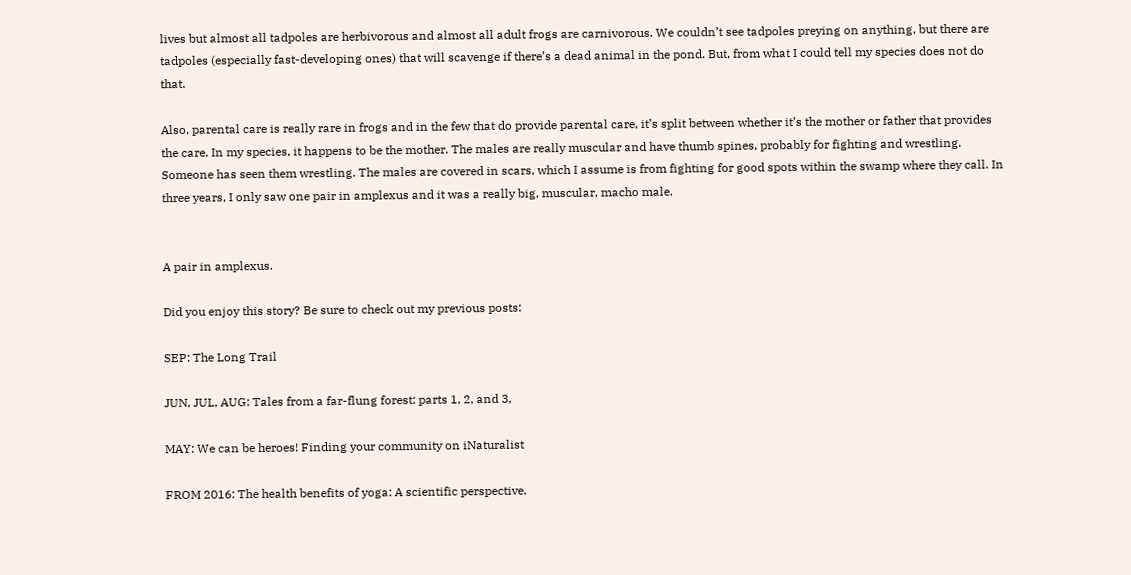lives but almost all tadpoles are herbivorous and almost all adult frogs are carnivorous. We couldn’t see tadpoles preying on anything, but there are tadpoles (especially fast-developing ones) that will scavenge if there’s a dead animal in the pond. But, from what I could tell my species does not do that.

Also, parental care is really rare in frogs and in the few that do provide parental care, it’s split between whether it’s the mother or father that provides the care. In my species, it happens to be the mother. The males are really muscular and have thumb spines, probably for fighting and wrestling. Someone has seen them wrestling. The males are covered in scars, which I assume is from fighting for good spots within the swamp where they call. In three years, I only saw one pair in amplexus and it was a really big, muscular, macho male.


A pair in amplexus.

Did you enjoy this story? Be sure to check out my previous posts:

SEP: The Long Trail

JUN, JUL, AUG: Tales from a far-flung forest: parts 1, 2, and 3,

MAY: We can be heroes! Finding your community on iNaturalist

FROM 2016: The health benefits of yoga: A scientific perspective.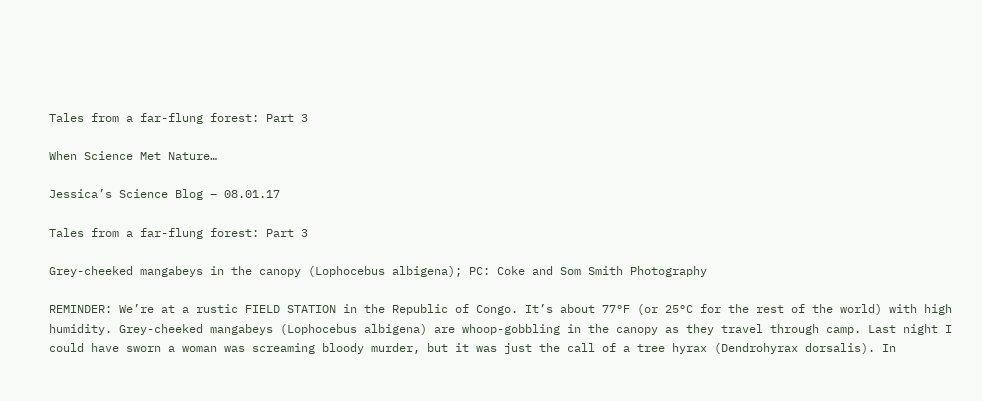Tales from a far-flung forest: Part 3

When Science Met Nature…

Jessica’s Science Blog – 08.01.17

Tales from a far-flung forest: Part 3

Grey-cheeked mangabeys in the canopy (Lophocebus albigena); PC: Coke and Som Smith Photography

REMINDER: We’re at a rustic FIELD STATION in the Republic of Congo. It’s about 77°F (or 25°C for the rest of the world) with high humidity. Grey-cheeked mangabeys (Lophocebus albigena) are whoop-gobbling in the canopy as they travel through camp. Last night I could have sworn a woman was screaming bloody murder, but it was just the call of a tree hyrax (Dendrohyrax dorsalis). In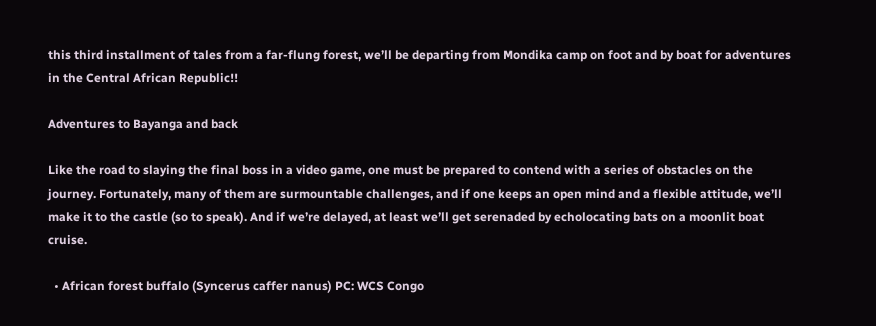this third installment of tales from a far-flung forest, we’ll be departing from Mondika camp on foot and by boat for adventures in the Central African Republic!!

Adventures to Bayanga and back

Like the road to slaying the final boss in a video game, one must be prepared to contend with a series of obstacles on the journey. Fortunately, many of them are surmountable challenges, and if one keeps an open mind and a flexible attitude, we’ll make it to the castle (so to speak). And if we’re delayed, at least we’ll get serenaded by echolocating bats on a moonlit boat cruise.

  • African forest buffalo (Syncerus caffer nanus) PC: WCS Congo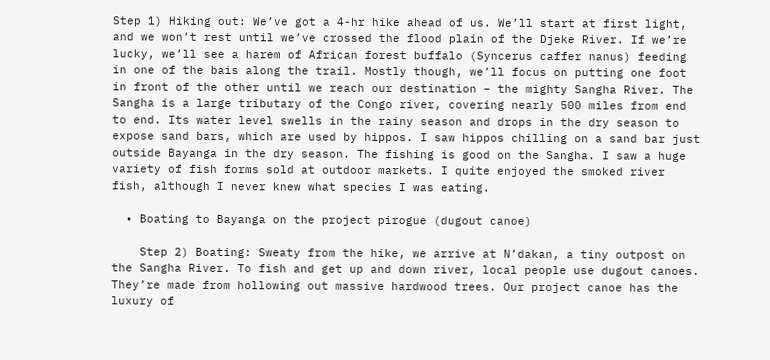Step 1) Hiking out: We’ve got a 4-hr hike ahead of us. We’ll start at first light, and we won’t rest until we’ve crossed the flood plain of the Djeke River. If we’re lucky, we’ll see a harem of African forest buffalo (Syncerus caffer nanus) feeding in one of the bais along the trail. Mostly though, we’ll focus on putting one foot in front of the other until we reach our destination – the mighty Sangha River. The Sangha is a large tributary of the Congo river, covering nearly 500 miles from end to end. Its water level swells in the rainy season and drops in the dry season to expose sand bars, which are used by hippos. I saw hippos chilling on a sand bar just outside Bayanga in the dry season. The fishing is good on the Sangha. I saw a huge variety of fish forms sold at outdoor markets. I quite enjoyed the smoked river fish, although I never knew what species I was eating.

  • Boating to Bayanga on the project pirogue (dugout canoe)

    Step 2) Boating: Sweaty from the hike, we arrive at N’dakan, a tiny outpost on the Sangha River. To fish and get up and down river, local people use dugout canoes. They’re made from hollowing out massive hardwood trees. Our project canoe has the luxury of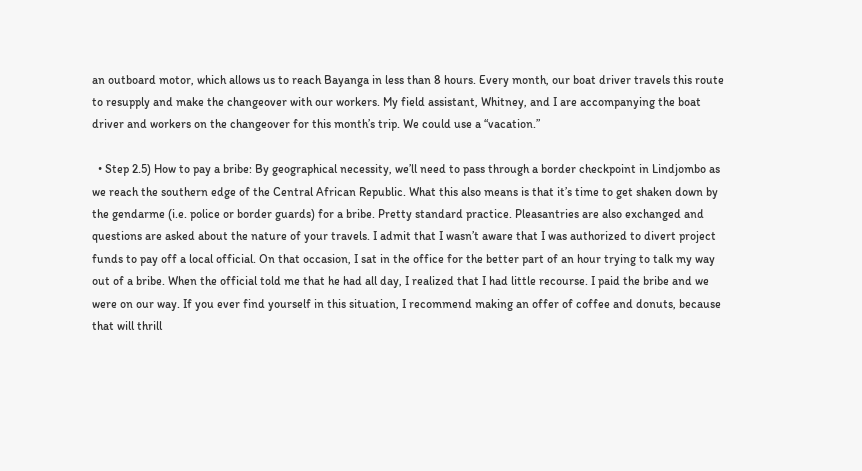an outboard motor, which allows us to reach Bayanga in less than 8 hours. Every month, our boat driver travels this route to resupply and make the changeover with our workers. My field assistant, Whitney, and I are accompanying the boat driver and workers on the changeover for this month’s trip. We could use a “vacation.”

  • Step 2.5) How to pay a bribe: By geographical necessity, we’ll need to pass through a border checkpoint in Lindjombo as we reach the southern edge of the Central African Republic. What this also means is that it’s time to get shaken down by the gendarme (i.e. police or border guards) for a bribe. Pretty standard practice. Pleasantries are also exchanged and questions are asked about the nature of your travels. I admit that I wasn’t aware that I was authorized to divert project funds to pay off a local official. On that occasion, I sat in the office for the better part of an hour trying to talk my way out of a bribe. When the official told me that he had all day, I realized that I had little recourse. I paid the bribe and we were on our way. If you ever find yourself in this situation, I recommend making an offer of coffee and donuts, because that will thrill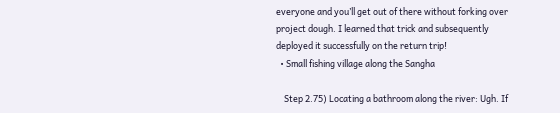everyone and you’ll get out of there without forking over project dough. I learned that trick and subsequently deployed it successfully on the return trip!
  • Small fishing village along the Sangha

    Step 2.75) Locating a bathroom along the river: Ugh. If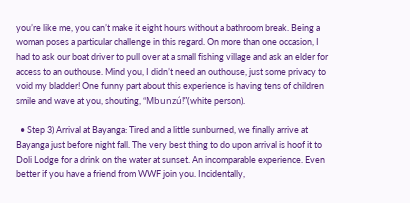you’re like me, you can’t make it eight hours without a bathroom break. Being a woman poses a particular challenge in this regard. On more than one occasion, I had to ask our boat driver to pull over at a small fishing village and ask an elder for access to an outhouse. Mind you, I didn’t need an outhouse, just some privacy to void my bladder! One funny part about this experience is having tens of children smile and wave at you, shouting, “Mbunzú!”(white person).

  • Step 3) Arrival at Bayanga: Tired and a little sunburned, we finally arrive at Bayanga just before night fall. The very best thing to do upon arrival is hoof it to Doli Lodge for a drink on the water at sunset. An incomparable experience. Even better if you have a friend from WWF join you. Incidentally,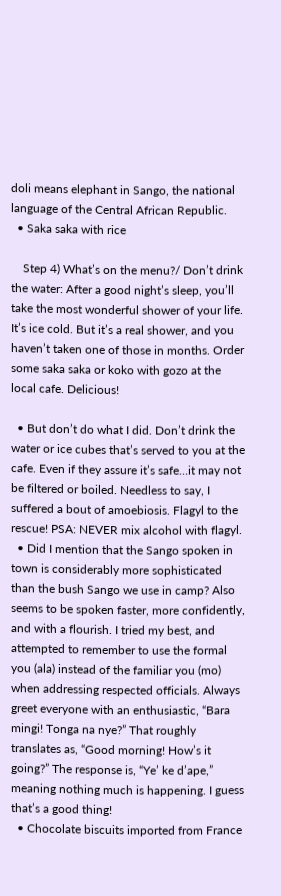doli means elephant in Sango, the national language of the Central African Republic.
  • Saka saka with rice

    Step 4) What’s on the menu?/ Don’t drink the water: After a good night’s sleep, you’ll take the most wonderful shower of your life. It’s ice cold. But it’s a real shower, and you haven’t taken one of those in months. Order some saka saka or koko with gozo at the local cafe. Delicious!

  • But don’t do what I did. Don’t drink the water or ice cubes that’s served to you at the cafe. Even if they assure it’s safe…it may not be filtered or boiled. Needless to say, I suffered a bout of amoebiosis. Flagyl to the rescue! PSA: NEVER mix alcohol with flagyl.
  • Did I mention that the Sango spoken in town is considerably more sophisticated than the bush Sango we use in camp? Also seems to be spoken faster, more confidently, and with a flourish. I tried my best, and attempted to remember to use the formal you (ala) instead of the familiar you (mo) when addressing respected officials. Always greet everyone with an enthusiastic, “Bara mingi! Tonga na nye?” That roughly translates as, “Good morning! How’s it going?” The response is, “Ye’ ke d’ape,” meaning nothing much is happening. I guess that’s a good thing!
  • Chocolate biscuits imported from France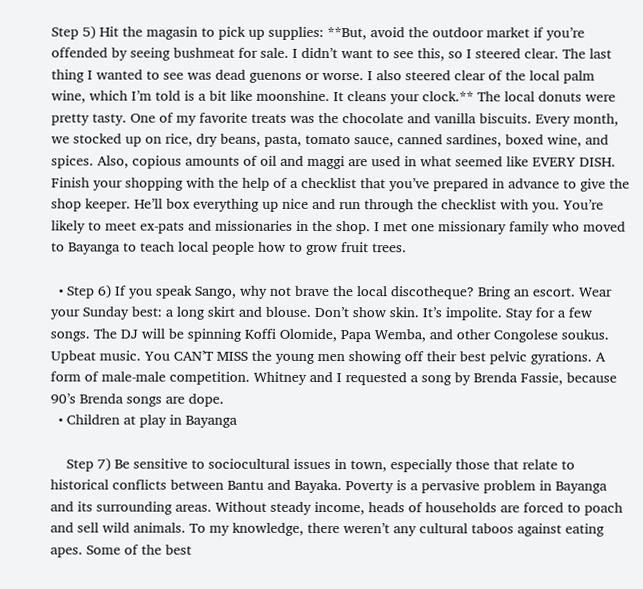Step 5) Hit the magasin to pick up supplies: **But, avoid the outdoor market if you’re offended by seeing bushmeat for sale. I didn’t want to see this, so I steered clear. The last thing I wanted to see was dead guenons or worse. I also steered clear of the local palm wine, which I’m told is a bit like moonshine. It cleans your clock.** The local donuts were pretty tasty. One of my favorite treats was the chocolate and vanilla biscuits. Every month, we stocked up on rice, dry beans, pasta, tomato sauce, canned sardines, boxed wine, and spices. Also, copious amounts of oil and maggi are used in what seemed like EVERY DISH. Finish your shopping with the help of a checklist that you’ve prepared in advance to give the shop keeper. He’ll box everything up nice and run through the checklist with you. You’re likely to meet ex-pats and missionaries in the shop. I met one missionary family who moved to Bayanga to teach local people how to grow fruit trees.

  • Step 6) If you speak Sango, why not brave the local discotheque? Bring an escort. Wear your Sunday best: a long skirt and blouse. Don’t show skin. It’s impolite. Stay for a few songs. The DJ will be spinning Koffi Olomide, Papa Wemba, and other Congolese soukus. Upbeat music. You CAN’T MISS the young men showing off their best pelvic gyrations. A form of male-male competition. Whitney and I requested a song by Brenda Fassie, because 90’s Brenda songs are dope.
  • Children at play in Bayanga

    Step 7) Be sensitive to sociocultural issues in town, especially those that relate to historical conflicts between Bantu and Bayaka. Poverty is a pervasive problem in Bayanga and its surrounding areas. Without steady income, heads of households are forced to poach and sell wild animals. To my knowledge, there weren’t any cultural taboos against eating apes. Some of the best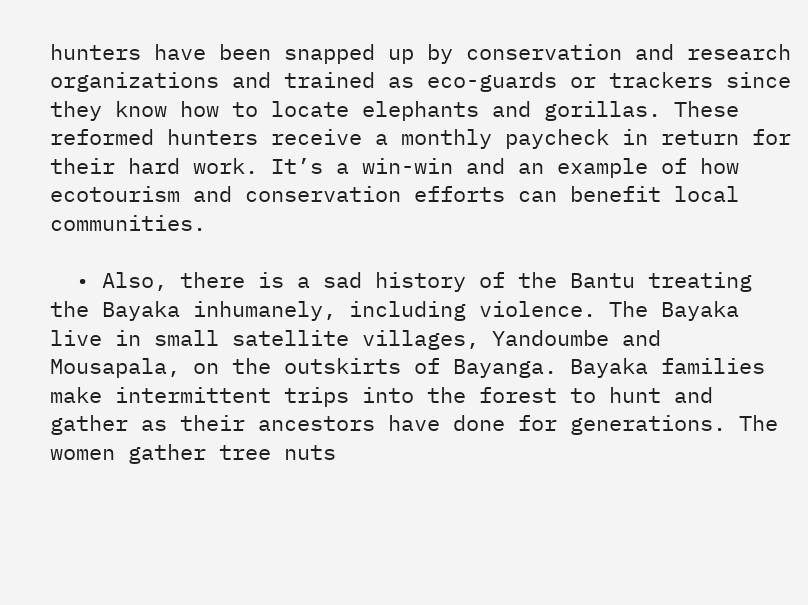hunters have been snapped up by conservation and research organizations and trained as eco-guards or trackers since they know how to locate elephants and gorillas. These reformed hunters receive a monthly paycheck in return for their hard work. It’s a win-win and an example of how ecotourism and conservation efforts can benefit local communities.

  • Also, there is a sad history of the Bantu treating the Bayaka inhumanely, including violence. The Bayaka live in small satellite villages, Yandoumbe and Mousapala, on the outskirts of Bayanga. Bayaka families make intermittent trips into the forest to hunt and gather as their ancestors have done for generations. The women gather tree nuts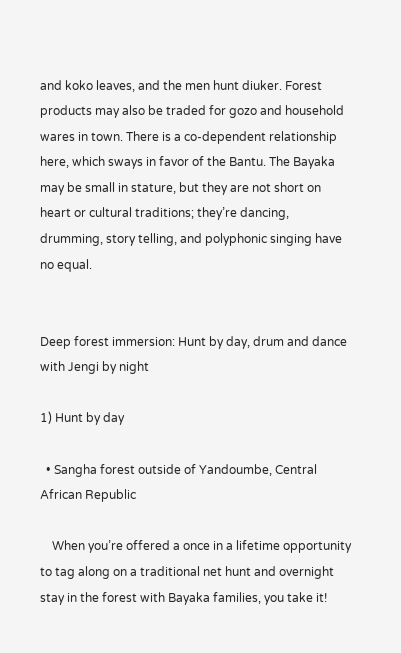and koko leaves, and the men hunt diuker. Forest products may also be traded for gozo and household wares in town. There is a co-dependent relationship here, which sways in favor of the Bantu. The Bayaka may be small in stature, but they are not short on heart or cultural traditions; they’re dancing, drumming, story telling, and polyphonic singing have no equal.


Deep forest immersion: Hunt by day, drum and dance with Jengi by night

1) Hunt by day

  • Sangha forest outside of Yandoumbe, Central African Republic

    When you’re offered a once in a lifetime opportunity to tag along on a traditional net hunt and overnight stay in the forest with Bayaka families, you take it!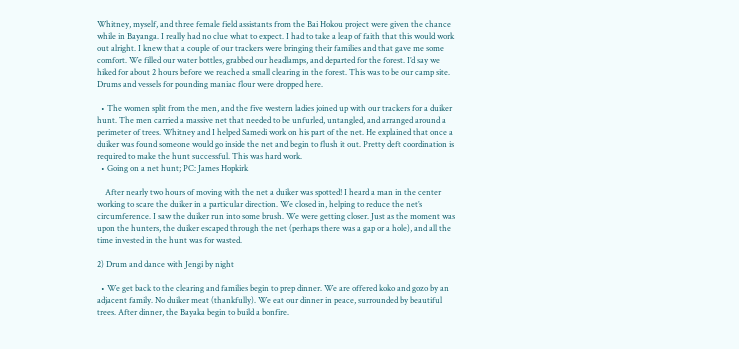Whitney, myself, and three female field assistants from the Bai Hokou project were given the chance while in Bayanga. I really had no clue what to expect. I had to take a leap of faith that this would work out alright. I knew that a couple of our trackers were bringing their families and that gave me some comfort. We filled our water bottles, grabbed our headlamps, and departed for the forest. I’d say we hiked for about 2 hours before we reached a small clearing in the forest. This was to be our camp site. Drums and vessels for pounding maniac flour were dropped here.

  • The women split from the men, and the five western ladies joined up with our trackers for a duiker hunt. The men carried a massive net that needed to be unfurled, untangled, and arranged around a perimeter of trees. Whitney and I helped Samedi work on his part of the net. He explained that once a duiker was found someone would go inside the net and begin to flush it out. Pretty deft coordination is required to make the hunt successful. This was hard work.
  • Going on a net hunt; PC: James Hopkirk

    After nearly two hours of moving with the net a duiker was spotted! I heard a man in the center working to scare the duiker in a particular direction. We closed in, helping to reduce the net’s circumference. I saw the duiker run into some brush. We were getting closer. Just as the moment was upon the hunters, the duiker escaped through the net (perhaps there was a gap or a hole), and all the time invested in the hunt was for wasted.

2) Drum and dance with Jengi by night

  • We get back to the clearing and families begin to prep dinner. We are offered koko and gozo by an adjacent family. No duiker meat (thankfully). We eat our dinner in peace, surrounded by beautiful trees. After dinner, the Bayaka begin to build a bonfire.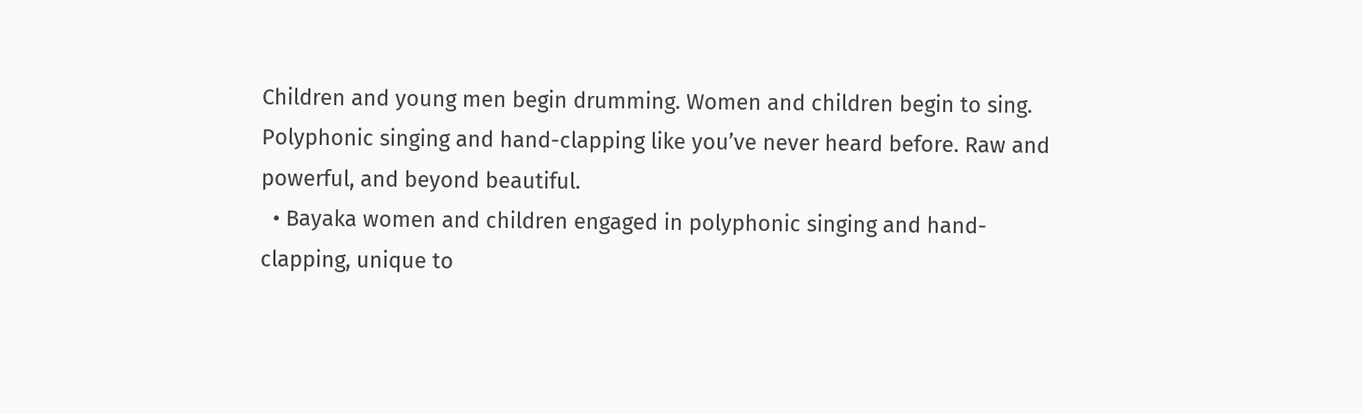Children and young men begin drumming. Women and children begin to sing. Polyphonic singing and hand-clapping like you’ve never heard before. Raw and powerful, and beyond beautiful.
  • Bayaka women and children engaged in polyphonic singing and hand-clapping, unique to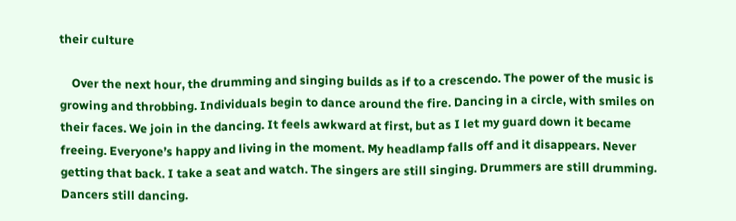their culture

    Over the next hour, the drumming and singing builds as if to a crescendo. The power of the music is growing and throbbing. Individuals begin to dance around the fire. Dancing in a circle, with smiles on their faces. We join in the dancing. It feels awkward at first, but as I let my guard down it became freeing. Everyone’s happy and living in the moment. My headlamp falls off and it disappears. Never getting that back. I take a seat and watch. The singers are still singing. Drummers are still drumming. Dancers still dancing.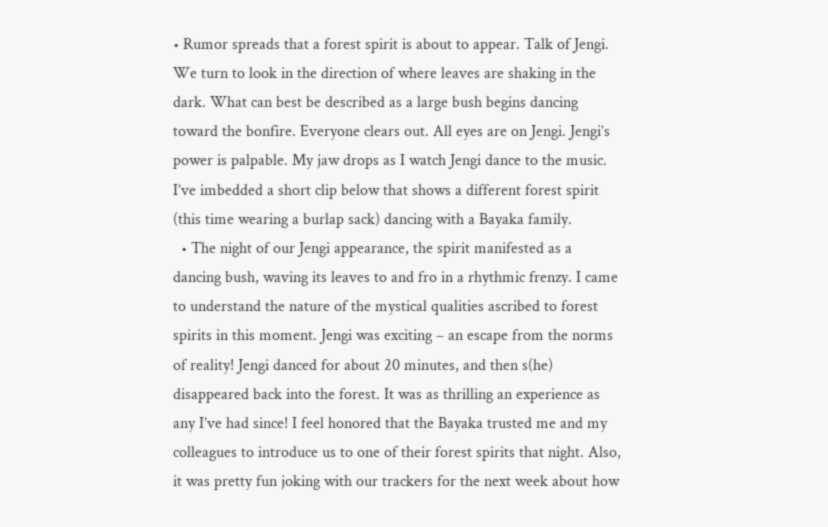• Rumor spreads that a forest spirit is about to appear. Talk of Jengi. We turn to look in the direction of where leaves are shaking in the dark. What can best be described as a large bush begins dancing toward the bonfire. Everyone clears out. All eyes are on Jengi. Jengi’s power is palpable. My jaw drops as I watch Jengi dance to the music. I’ve imbedded a short clip below that shows a different forest spirit (this time wearing a burlap sack) dancing with a Bayaka family.
  • The night of our Jengi appearance, the spirit manifested as a dancing bush, waving its leaves to and fro in a rhythmic frenzy. I came to understand the nature of the mystical qualities ascribed to forest spirits in this moment. Jengi was exciting – an escape from the norms of reality! Jengi danced for about 20 minutes, and then s(he) disappeared back into the forest. It was as thrilling an experience as any I’ve had since! I feel honored that the Bayaka trusted me and my colleagues to introduce us to one of their forest spirits that night. Also, it was pretty fun joking with our trackers for the next week about how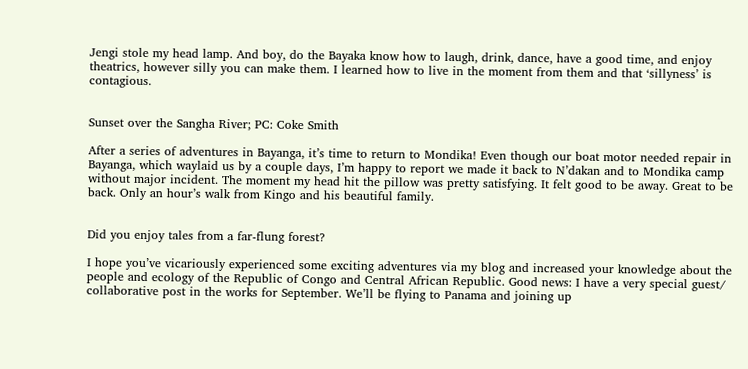Jengi stole my head lamp. And boy, do the Bayaka know how to laugh, drink, dance, have a good time, and enjoy theatrics, however silly you can make them. I learned how to live in the moment from them and that ‘sillyness’ is contagious.


Sunset over the Sangha River; PC: Coke Smith

After a series of adventures in Bayanga, it’s time to return to Mondika! Even though our boat motor needed repair in Bayanga, which waylaid us by a couple days, I’m happy to report we made it back to N’dakan and to Mondika camp without major incident. The moment my head hit the pillow was pretty satisfying. It felt good to be away. Great to be back. Only an hour’s walk from Kingo and his beautiful family.


Did you enjoy tales from a far-flung forest?

I hope you’ve vicariously experienced some exciting adventures via my blog and increased your knowledge about the people and ecology of the Republic of Congo and Central African Republic. Good news: I have a very special guest/ collaborative post in the works for September. We’ll be flying to Panama and joining up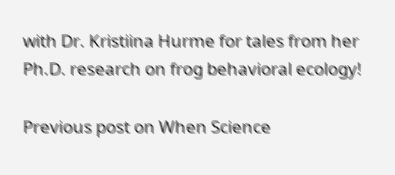with Dr. Kristiina Hurme for tales from her Ph.D. research on frog behavioral ecology!

Previous post on When Science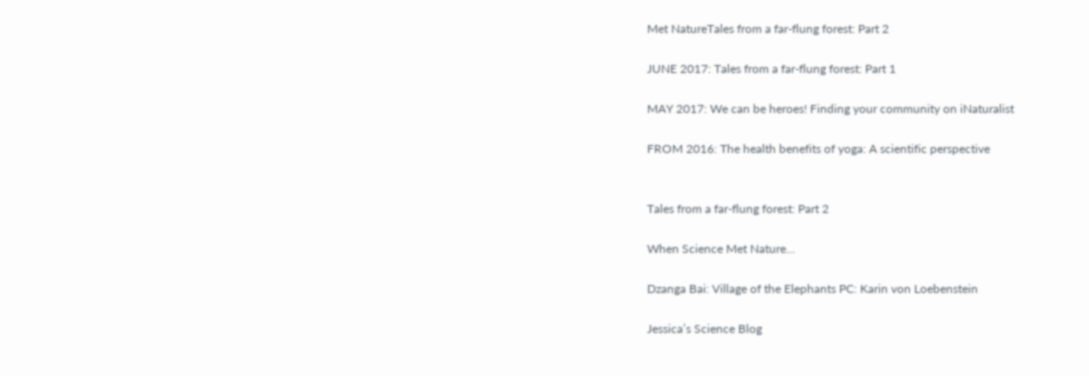Met NatureTales from a far-flung forest: Part 2

JUNE 2017: Tales from a far-flung forest: Part 1

MAY 2017: We can be heroes! Finding your community on iNaturalist

FROM 2016: The health benefits of yoga: A scientific perspective


Tales from a far-flung forest: Part 2

When Science Met Nature…

Dzanga Bai: Village of the Elephants PC: Karin von Loebenstein

Jessica’s Science Blog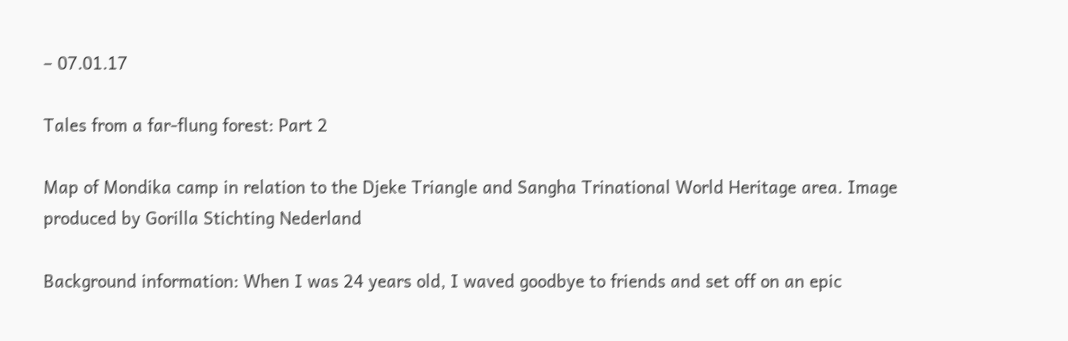– 07.01.17

Tales from a far-flung forest: Part 2

Map of Mondika camp in relation to the Djeke Triangle and Sangha Trinational World Heritage area. Image produced by Gorilla Stichting Nederland

Background information: When I was 24 years old, I waved goodbye to friends and set off on an epic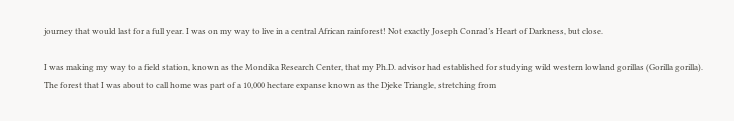journey that would last for a full year. I was on my way to live in a central African rainforest! Not exactly Joseph Conrad’s Heart of Darkness, but close.

I was making my way to a field station, known as the Mondika Research Center, that my Ph.D. advisor had established for studying wild western lowland gorillas (Gorilla gorilla). The forest that I was about to call home was part of a 10,000 hectare expanse known as the Djeke Triangle, stretching from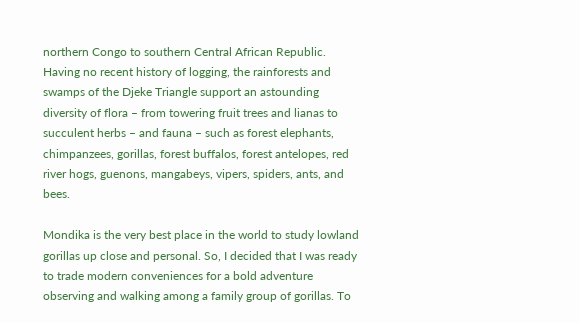northern Congo to southern Central African Republic. Having no recent history of logging, the rainforests and swamps of the Djeke Triangle support an astounding diversity of flora – from towering fruit trees and lianas to succulent herbs – and fauna – such as forest elephants, chimpanzees, gorillas, forest buffalos, forest antelopes, red river hogs, guenons, mangabeys, vipers, spiders, ants, and bees.

Mondika is the very best place in the world to study lowland gorillas up close and personal. So, I decided that I was ready to trade modern conveniences for a bold adventure observing and walking among a family group of gorillas. To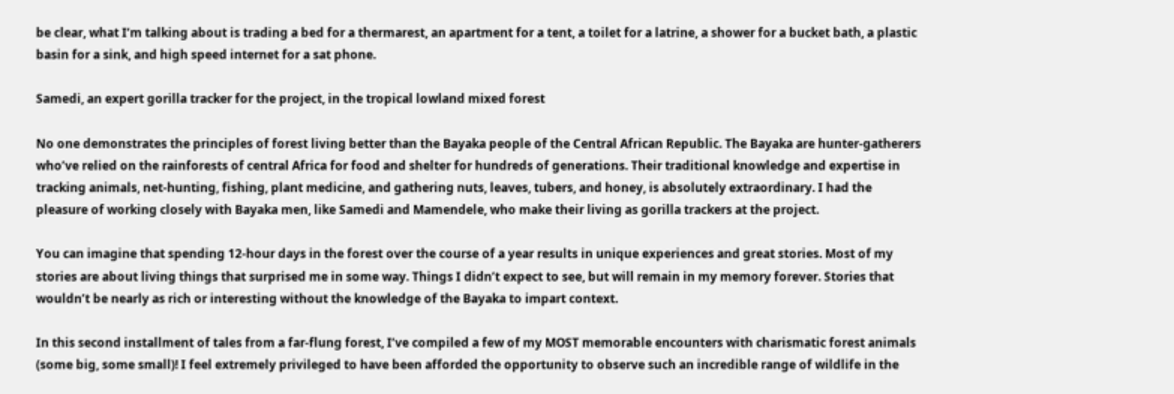be clear, what I’m talking about is trading a bed for a thermarest, an apartment for a tent, a toilet for a latrine, a shower for a bucket bath, a plastic basin for a sink, and high speed internet for a sat phone.

Samedi, an expert gorilla tracker for the project, in the tropical lowland mixed forest

No one demonstrates the principles of forest living better than the Bayaka people of the Central African Republic. The Bayaka are hunter-gatherers who’ve relied on the rainforests of central Africa for food and shelter for hundreds of generations. Their traditional knowledge and expertise in tracking animals, net-hunting, fishing, plant medicine, and gathering nuts, leaves, tubers, and honey, is absolutely extraordinary. I had the pleasure of working closely with Bayaka men, like Samedi and Mamendele, who make their living as gorilla trackers at the project.

You can imagine that spending 12-hour days in the forest over the course of a year results in unique experiences and great stories. Most of my stories are about living things that surprised me in some way. Things I didn’t expect to see, but will remain in my memory forever. Stories that wouldn’t be nearly as rich or interesting without the knowledge of the Bayaka to impart context.

In this second installment of tales from a far-flung forest, I’ve compiled a few of my MOST memorable encounters with charismatic forest animals (some big, some small)! I feel extremely privileged to have been afforded the opportunity to observe such an incredible range of wildlife in the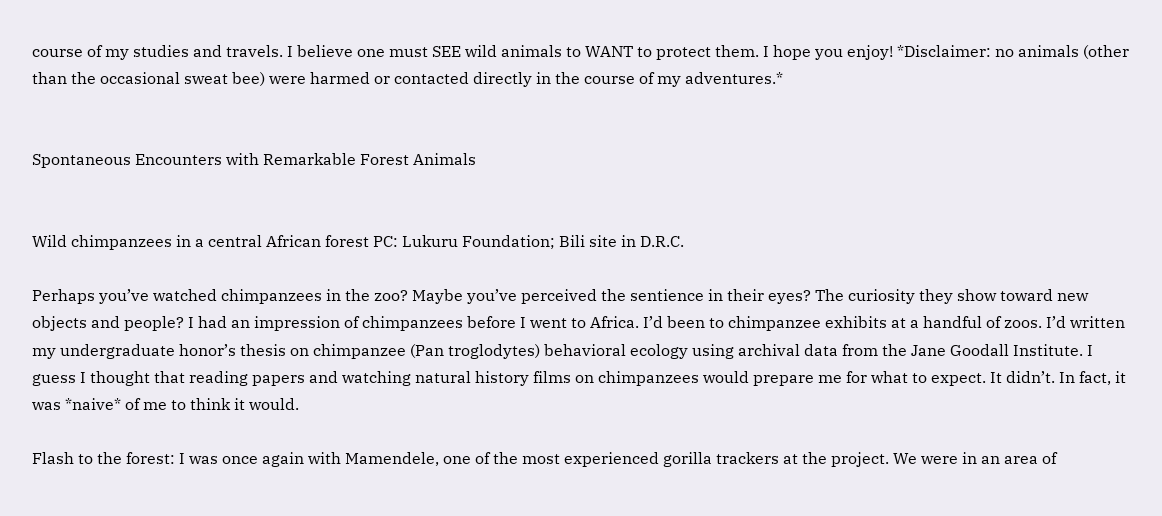course of my studies and travels. I believe one must SEE wild animals to WANT to protect them. I hope you enjoy! *Disclaimer: no animals (other than the occasional sweat bee) were harmed or contacted directly in the course of my adventures.*


Spontaneous Encounters with Remarkable Forest Animals


Wild chimpanzees in a central African forest PC: Lukuru Foundation; Bili site in D.R.C.

Perhaps you’ve watched chimpanzees in the zoo? Maybe you’ve perceived the sentience in their eyes? The curiosity they show toward new objects and people? I had an impression of chimpanzees before I went to Africa. I’d been to chimpanzee exhibits at a handful of zoos. I’d written my undergraduate honor’s thesis on chimpanzee (Pan troglodytes) behavioral ecology using archival data from the Jane Goodall Institute. I guess I thought that reading papers and watching natural history films on chimpanzees would prepare me for what to expect. It didn’t. In fact, it was *naive* of me to think it would.

Flash to the forest: I was once again with Mamendele, one of the most experienced gorilla trackers at the project. We were in an area of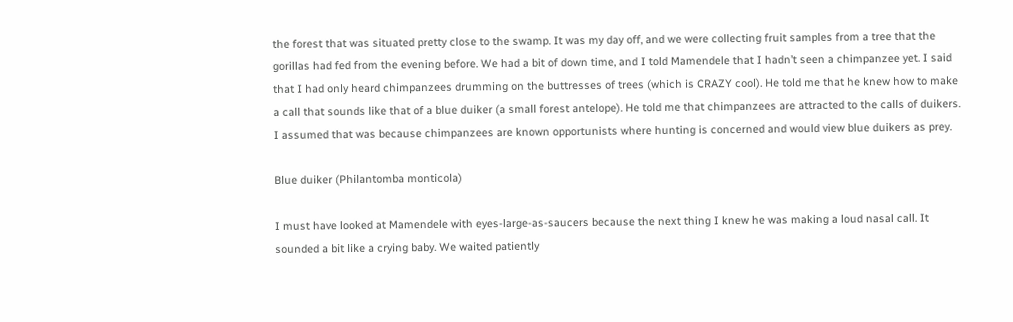the forest that was situated pretty close to the swamp. It was my day off, and we were collecting fruit samples from a tree that the gorillas had fed from the evening before. We had a bit of down time, and I told Mamendele that I hadn’t seen a chimpanzee yet. I said that I had only heard chimpanzees drumming on the buttresses of trees (which is CRAZY cool). He told me that he knew how to make a call that sounds like that of a blue duiker (a small forest antelope). He told me that chimpanzees are attracted to the calls of duikers. I assumed that was because chimpanzees are known opportunists where hunting is concerned and would view blue duikers as prey.

Blue duiker (Philantomba monticola)

I must have looked at Mamendele with eyes-large-as-saucers because the next thing I knew he was making a loud nasal call. It sounded a bit like a crying baby. We waited patiently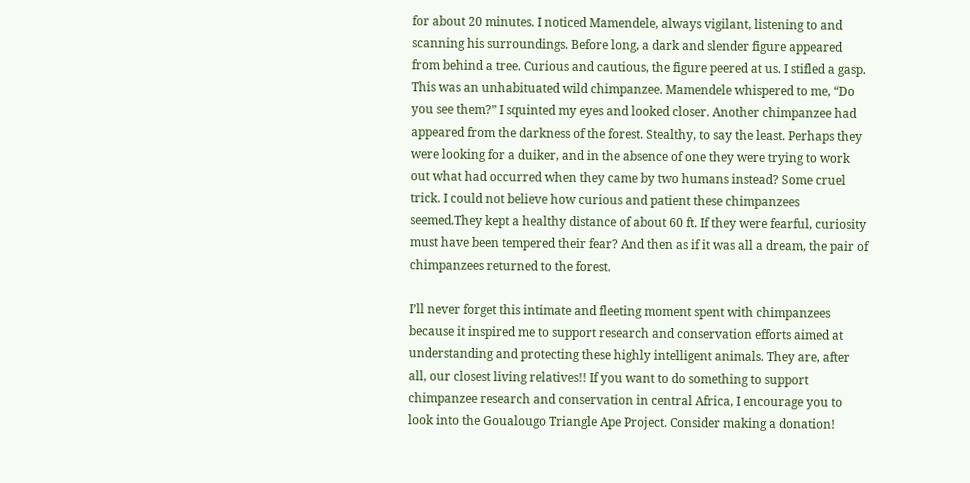for about 20 minutes. I noticed Mamendele, always vigilant, listening to and scanning his surroundings. Before long, a dark and slender figure appeared from behind a tree. Curious and cautious, the figure peered at us. I stifled a gasp. This was an unhabituated wild chimpanzee. Mamendele whispered to me, “Do you see them?” I squinted my eyes and looked closer. Another chimpanzee had appeared from the darkness of the forest. Stealthy, to say the least. Perhaps they were looking for a duiker, and in the absence of one they were trying to work out what had occurred when they came by two humans instead? Some cruel trick. I could not believe how curious and patient these chimpanzees seemed.They kept a healthy distance of about 60 ft. If they were fearful, curiosity must have been tempered their fear? And then as if it was all a dream, the pair of chimpanzees returned to the forest.

I’ll never forget this intimate and fleeting moment spent with chimpanzees because it inspired me to support research and conservation efforts aimed at understanding and protecting these highly intelligent animals. They are, after all, our closest living relatives!! If you want to do something to support chimpanzee research and conservation in central Africa, I encourage you to look into the Goualougo Triangle Ape Project. Consider making a donation!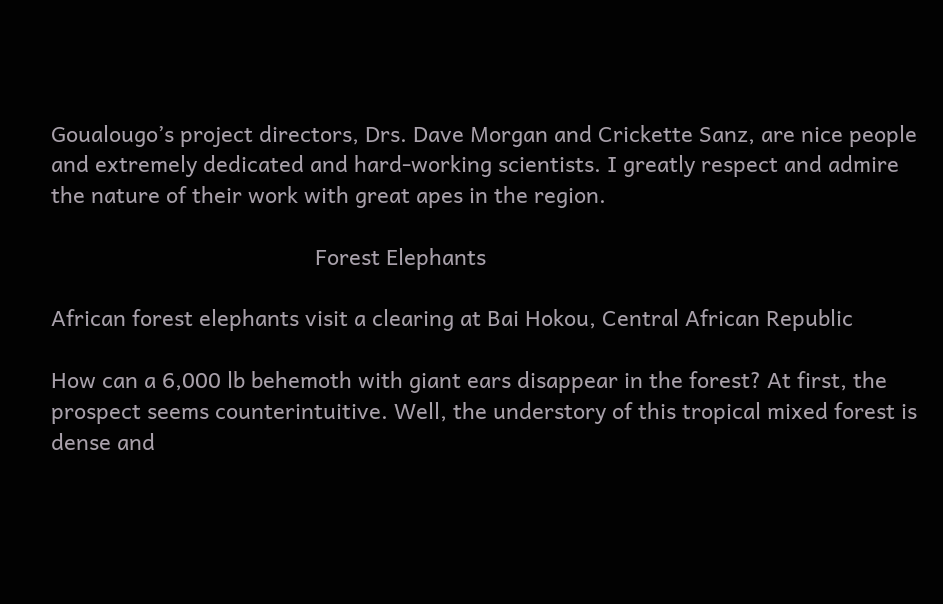Goualougo’s project directors, Drs. Dave Morgan and Crickette Sanz, are nice people and extremely dedicated and hard-working scientists. I greatly respect and admire the nature of their work with great apes in the region.

                                            Forest Elephants

African forest elephants visit a clearing at Bai Hokou, Central African Republic

How can a 6,000 lb behemoth with giant ears disappear in the forest? At first, the prospect seems counterintuitive. Well, the understory of this tropical mixed forest is dense and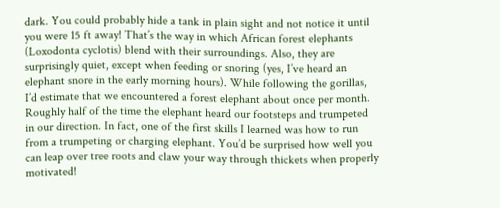dark. You could probably hide a tank in plain sight and not notice it until you were 15 ft away! That’s the way in which African forest elephants (Loxodonta cyclotis) blend with their surroundings. Also, they are surprisingly quiet, except when feeding or snoring (yes, I’ve heard an elephant snore in the early morning hours). While following the gorillas, I’d estimate that we encountered a forest elephant about once per month. Roughly half of the time the elephant heard our footsteps and trumpeted in our direction. In fact, one of the first skills I learned was how to run from a trumpeting or charging elephant. You’d be surprised how well you can leap over tree roots and claw your way through thickets when properly motivated!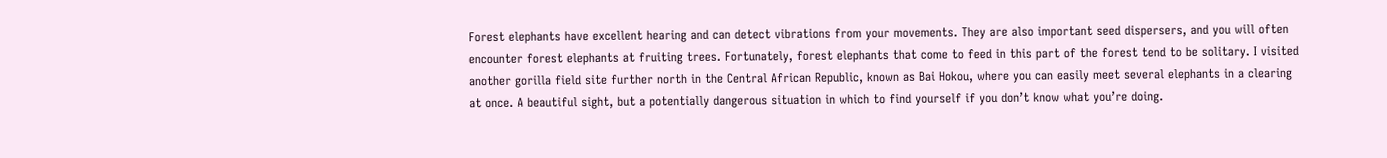Forest elephants have excellent hearing and can detect vibrations from your movements. They are also important seed dispersers, and you will often encounter forest elephants at fruiting trees. Fortunately, forest elephants that come to feed in this part of the forest tend to be solitary. I visited another gorilla field site further north in the Central African Republic, known as Bai Hokou, where you can easily meet several elephants in a clearing at once. A beautiful sight, but a potentially dangerous situation in which to find yourself if you don’t know what you’re doing.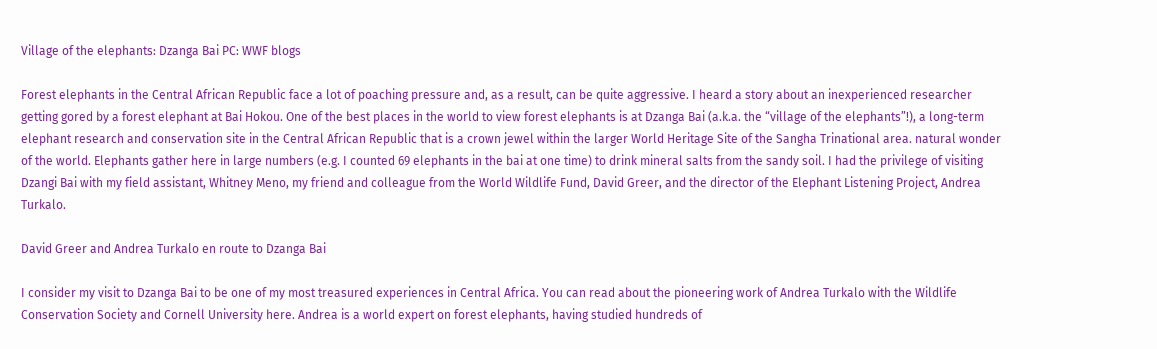Village of the elephants: Dzanga Bai PC: WWF blogs

Forest elephants in the Central African Republic face a lot of poaching pressure and, as a result, can be quite aggressive. I heard a story about an inexperienced researcher getting gored by a forest elephant at Bai Hokou. One of the best places in the world to view forest elephants is at Dzanga Bai (a.k.a. the “village of the elephants”!), a long-term elephant research and conservation site in the Central African Republic that is a crown jewel within the larger World Heritage Site of the Sangha Trinational area. natural wonder of the world. Elephants gather here in large numbers (e.g. I counted 69 elephants in the bai at one time) to drink mineral salts from the sandy soil. I had the privilege of visiting Dzangi Bai with my field assistant, Whitney Meno, my friend and colleague from the World Wildlife Fund, David Greer, and the director of the Elephant Listening Project, Andrea Turkalo.

David Greer and Andrea Turkalo en route to Dzanga Bai

I consider my visit to Dzanga Bai to be one of my most treasured experiences in Central Africa. You can read about the pioneering work of Andrea Turkalo with the Wildlife Conservation Society and Cornell University here. Andrea is a world expert on forest elephants, having studied hundreds of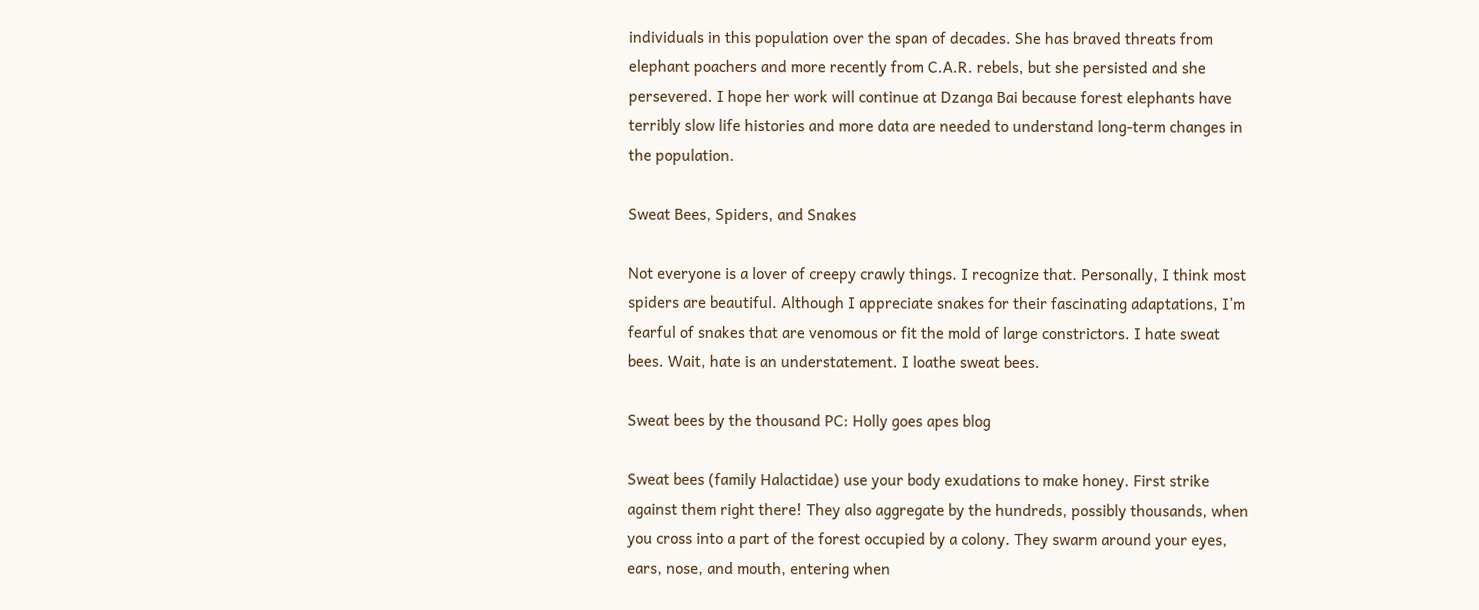individuals in this population over the span of decades. She has braved threats from elephant poachers and more recently from C.A.R. rebels, but she persisted and she persevered. I hope her work will continue at Dzanga Bai because forest elephants have terribly slow life histories and more data are needed to understand long-term changes in the population.

Sweat Bees, Spiders, and Snakes

Not everyone is a lover of creepy crawly things. I recognize that. Personally, I think most spiders are beautiful. Although I appreciate snakes for their fascinating adaptations, I’m fearful of snakes that are venomous or fit the mold of large constrictors. I hate sweat bees. Wait, hate is an understatement. I loathe sweat bees.

Sweat bees by the thousand PC: Holly goes apes blog

Sweat bees (family Halactidae) use your body exudations to make honey. First strike against them right there! They also aggregate by the hundreds, possibly thousands, when you cross into a part of the forest occupied by a colony. They swarm around your eyes, ears, nose, and mouth, entering when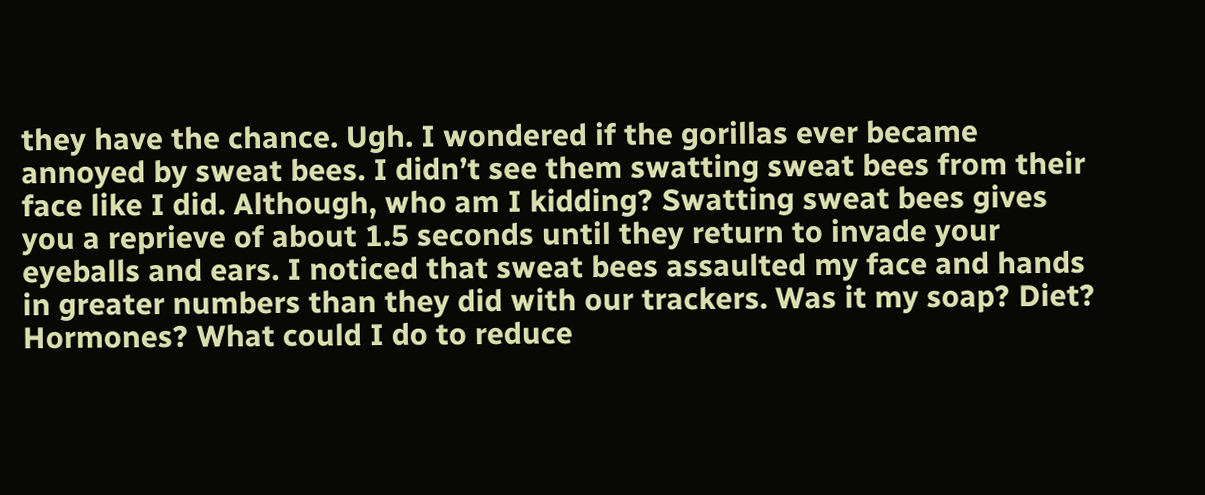they have the chance. Ugh. I wondered if the gorillas ever became annoyed by sweat bees. I didn’t see them swatting sweat bees from their face like I did. Although, who am I kidding? Swatting sweat bees gives you a reprieve of about 1.5 seconds until they return to invade your eyeballs and ears. I noticed that sweat bees assaulted my face and hands in greater numbers than they did with our trackers. Was it my soap? Diet? Hormones? What could I do to reduce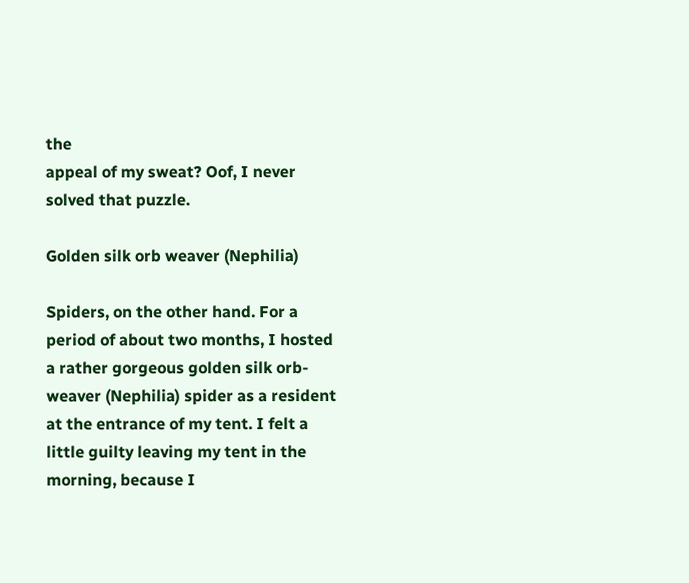the                                                                                                                                   appeal of my sweat? Oof, I never solved that puzzle.

Golden silk orb weaver (Nephilia)

Spiders, on the other hand. For a period of about two months, I hosted a rather gorgeous golden silk orb-weaver (Nephilia) spider as a resident at the entrance of my tent. I felt a little guilty leaving my tent in the morning, because I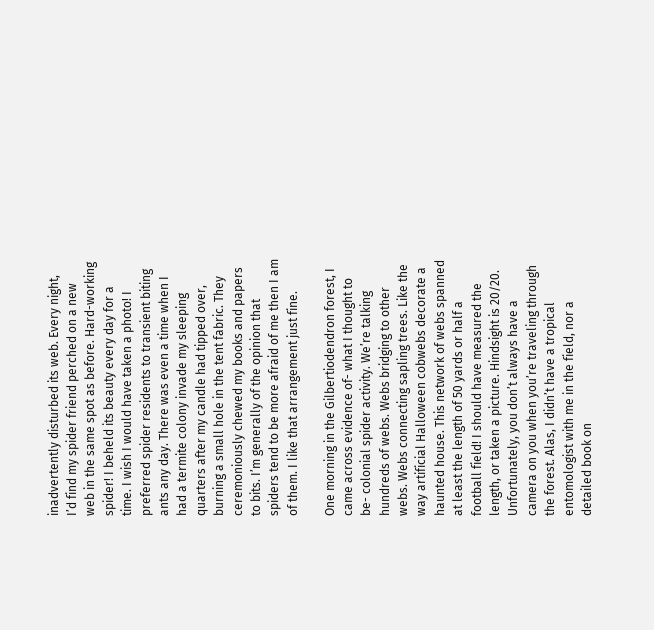inadvertently disturbed its web. Every night, I’d find my spider friend perched on a new web in the same spot as before. Hard-working spider! I beheld its beauty every day for a time. I wish I would have taken a photo! I preferred spider residents to transient biting ants any day. There was even a time when I had a termite colony invade my sleeping quarters after my candle had tipped over, burning a small hole in the tent fabric. They ceremoniously chewed my books and papers to bits. I’m generally of the opinion that spiders tend to be more afraid of me then I am of them. I like that arrangement just fine.

One morning in the Gilbertiodendron forest, I came across evidence of- what I thought to be- colonial spider activity. We’re talking hundreds of webs. Webs bridging to other webs. Webs connecting sapling trees. Like the way artificial Halloween cobwebs decorate a haunted house. This network of webs spanned at least the length of 50 yards or half a football field! I should have measured the length, or taken a picture. Hindsight is 20/20. Unfortunately, you don’t always have a camera on you when you’re traveling through the forest. Alas, I didn’t have a tropical entomologist with me in the field, nor a detailed book on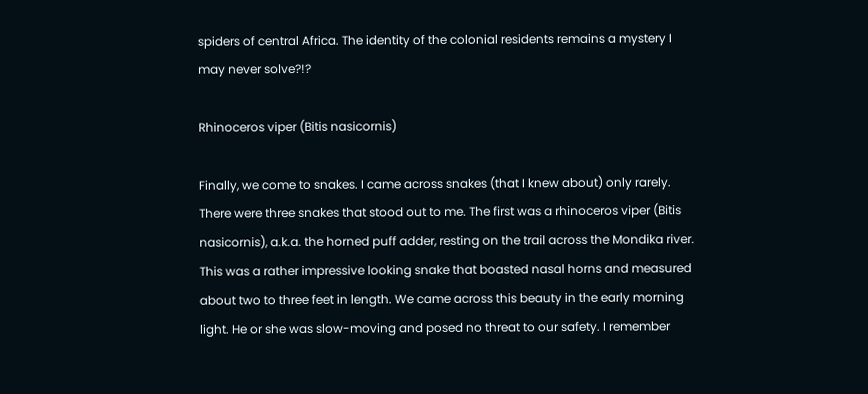spiders of central Africa. The identity of the colonial residents remains a mystery I may never solve?!?

Rhinoceros viper (Bitis nasicornis)

Finally, we come to snakes. I came across snakes (that I knew about) only rarely. There were three snakes that stood out to me. The first was a rhinoceros viper (Bitis nasicornis), a.k.a. the horned puff adder, resting on the trail across the Mondika river. This was a rather impressive looking snake that boasted nasal horns and measured about two to three feet in length. We came across this beauty in the early morning light. He or she was slow-moving and posed no threat to our safety. I remember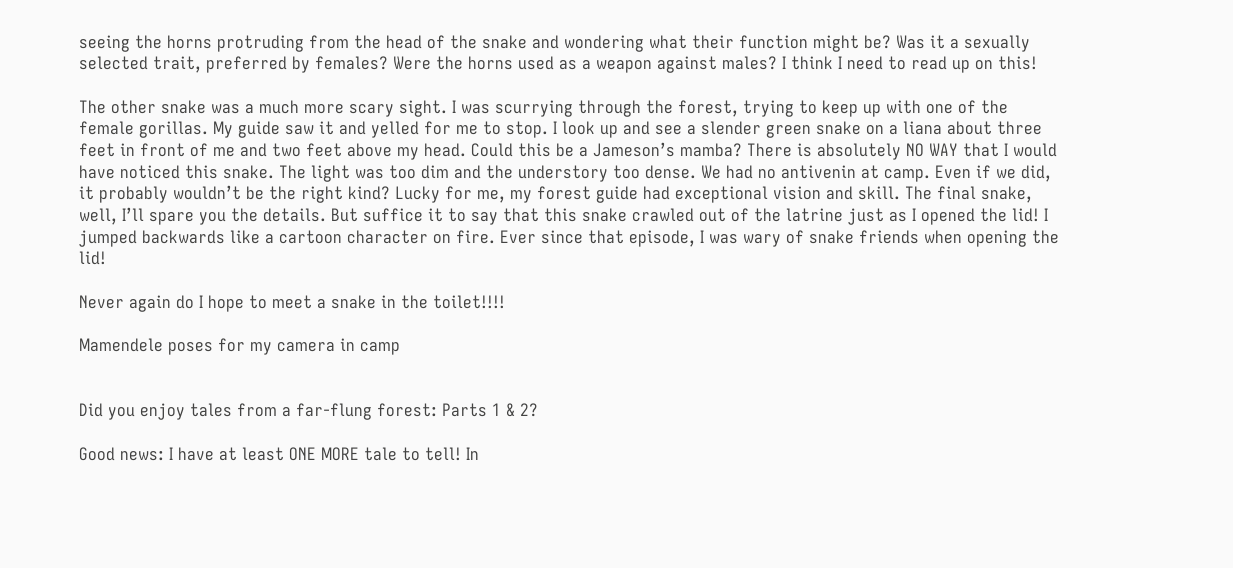seeing the horns protruding from the head of the snake and wondering what their function might be? Was it a sexually selected trait, preferred by females? Were the horns used as a weapon against males? I think I need to read up on this!

The other snake was a much more scary sight. I was scurrying through the forest, trying to keep up with one of the female gorillas. My guide saw it and yelled for me to stop. I look up and see a slender green snake on a liana about three feet in front of me and two feet above my head. Could this be a Jameson’s mamba? There is absolutely NO WAY that I would have noticed this snake. The light was too dim and the understory too dense. We had no antivenin at camp. Even if we did, it probably wouldn’t be the right kind? Lucky for me, my forest guide had exceptional vision and skill. The final snake, well, I’ll spare you the details. But suffice it to say that this snake crawled out of the latrine just as I opened the lid! I jumped backwards like a cartoon character on fire. Ever since that episode, I was wary of snake friends when opening the lid!

Never again do I hope to meet a snake in the toilet!!!!

Mamendele poses for my camera in camp


Did you enjoy tales from a far-flung forest: Parts 1 & 2?

Good news: I have at least ONE MORE tale to tell! In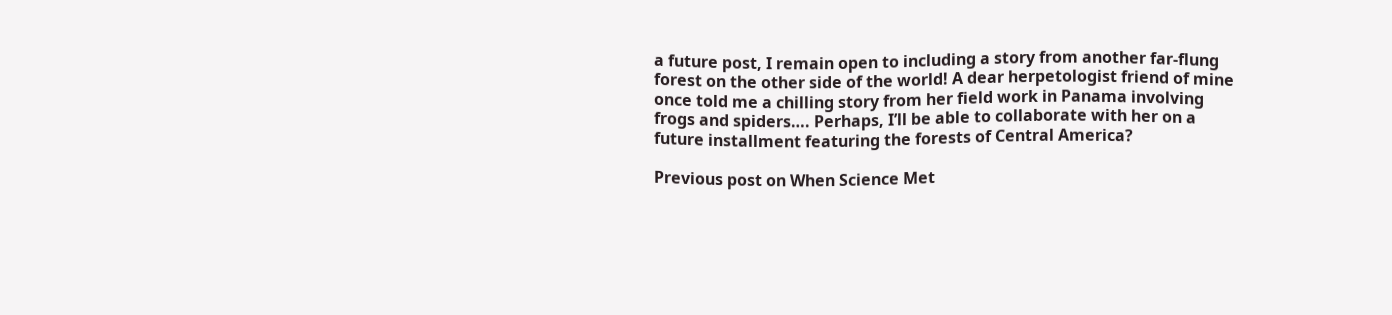a future post, I remain open to including a story from another far-flung forest on the other side of the world! A dear herpetologist friend of mine once told me a chilling story from her field work in Panama involving frogs and spiders…. Perhaps, I’ll be able to collaborate with her on a future installment featuring the forests of Central America?

Previous post on When Science Met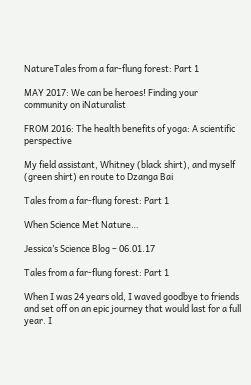NatureTales from a far-flung forest: Part 1

MAY 2017: We can be heroes! Finding your community on iNaturalist

FROM 2016: The health benefits of yoga: A scientific perspective

My field assistant, Whitney (black shirt), and myself (green shirt) en route to Dzanga Bai

Tales from a far-flung forest: Part 1

When Science Met Nature…

Jessica’s Science Blog – 06.01.17

Tales from a far-flung forest: Part 1

When I was 24 years old, I waved goodbye to friends and set off on an epic journey that would last for a full year. I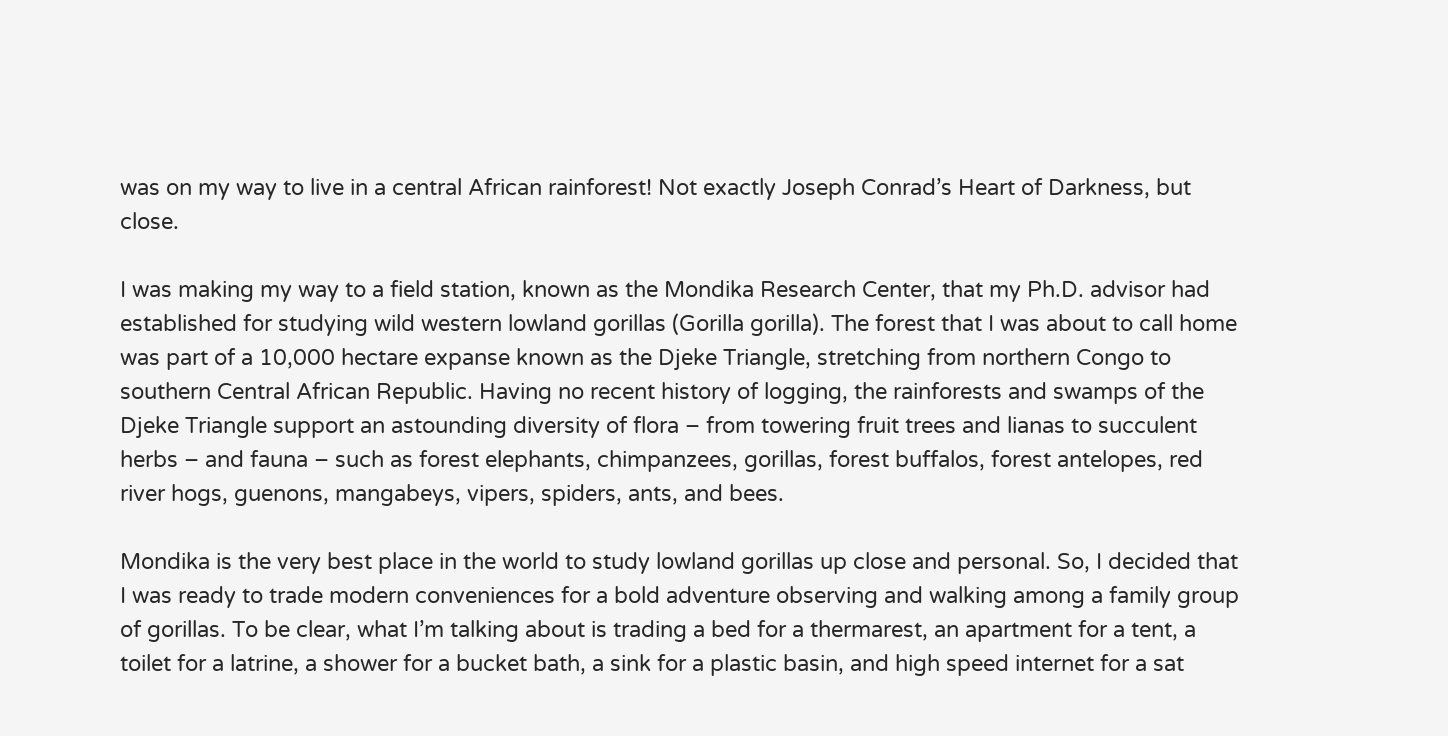was on my way to live in a central African rainforest! Not exactly Joseph Conrad’s Heart of Darkness, but close.

I was making my way to a field station, known as the Mondika Research Center, that my Ph.D. advisor had established for studying wild western lowland gorillas (Gorilla gorilla). The forest that I was about to call home was part of a 10,000 hectare expanse known as the Djeke Triangle, stretching from northern Congo to southern Central African Republic. Having no recent history of logging, the rainforests and swamps of the Djeke Triangle support an astounding diversity of flora – from towering fruit trees and lianas to succulent herbs – and fauna – such as forest elephants, chimpanzees, gorillas, forest buffalos, forest antelopes, red river hogs, guenons, mangabeys, vipers, spiders, ants, and bees.

Mondika is the very best place in the world to study lowland gorillas up close and personal. So, I decided that I was ready to trade modern conveniences for a bold adventure observing and walking among a family group of gorillas. To be clear, what I’m talking about is trading a bed for a thermarest, an apartment for a tent, a toilet for a latrine, a shower for a bucket bath, a sink for a plastic basin, and high speed internet for a sat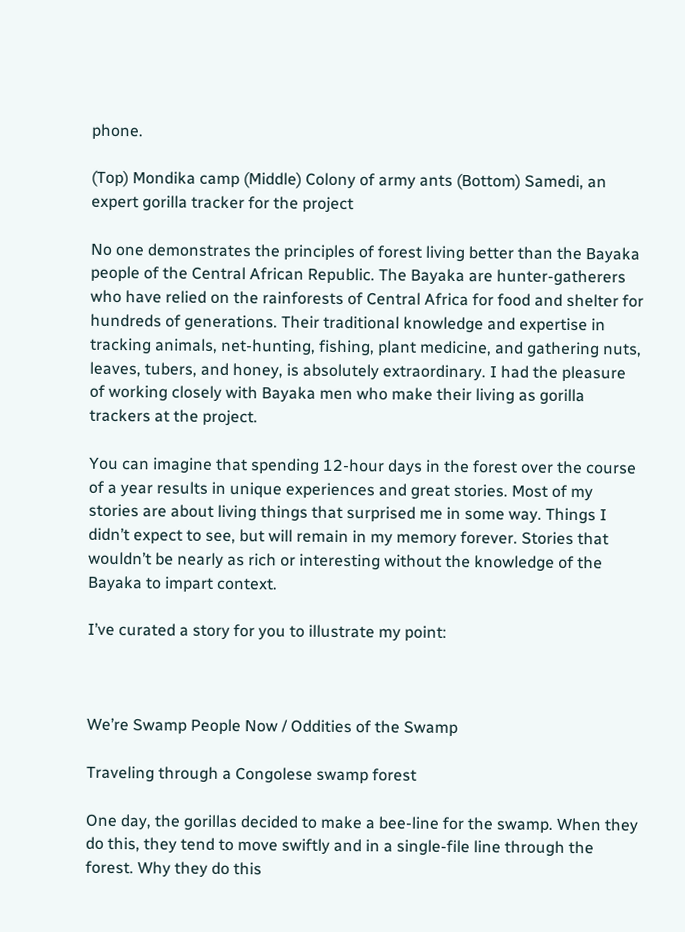phone.

(Top) Mondika camp (Middle) Colony of army ants (Bottom) Samedi, an expert gorilla tracker for the project

No one demonstrates the principles of forest living better than the Bayaka people of the Central African Republic. The Bayaka are hunter-gatherers who have relied on the rainforests of Central Africa for food and shelter for hundreds of generations. Their traditional knowledge and expertise in tracking animals, net-hunting, fishing, plant medicine, and gathering nuts, leaves, tubers, and honey, is absolutely extraordinary. I had the pleasure of working closely with Bayaka men who make their living as gorilla trackers at the project.

You can imagine that spending 12-hour days in the forest over the course of a year results in unique experiences and great stories. Most of my stories are about living things that surprised me in some way. Things I didn’t expect to see, but will remain in my memory forever. Stories that wouldn’t be nearly as rich or interesting without the knowledge of the Bayaka to impart context.

I’ve curated a story for you to illustrate my point:



We’re Swamp People Now / Oddities of the Swamp

Traveling through a Congolese swamp forest

One day, the gorillas decided to make a bee-line for the swamp. When they do this, they tend to move swiftly and in a single-file line through the forest. Why they do this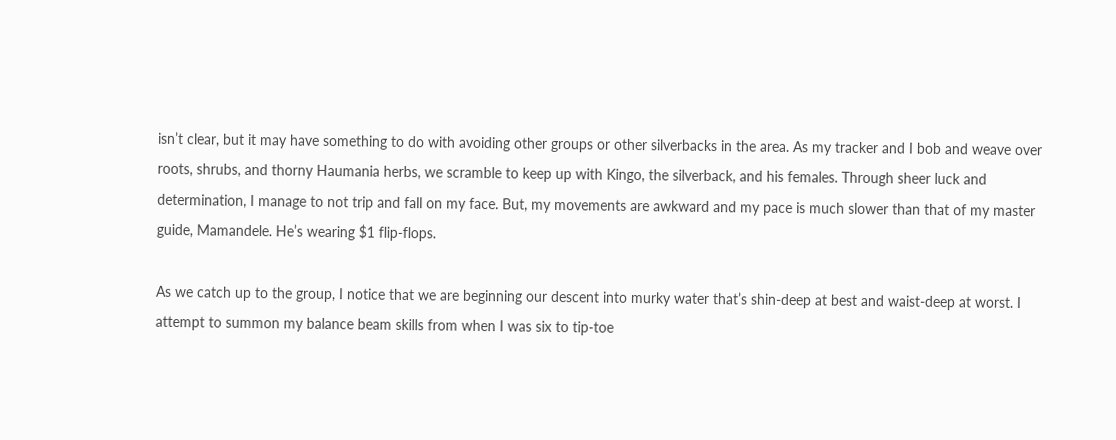isn’t clear, but it may have something to do with avoiding other groups or other silverbacks in the area. As my tracker and I bob and weave over roots, shrubs, and thorny Haumania herbs, we scramble to keep up with Kingo, the silverback, and his females. Through sheer luck and determination, I manage to not trip and fall on my face. But, my movements are awkward and my pace is much slower than that of my master guide, Mamandele. He’s wearing $1 flip-flops.

As we catch up to the group, I notice that we are beginning our descent into murky water that’s shin-deep at best and waist-deep at worst. I attempt to summon my balance beam skills from when I was six to tip-toe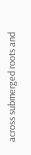across submerged roots and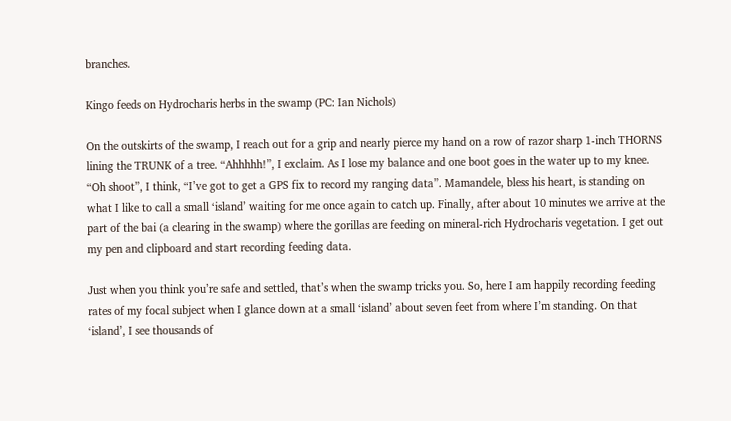branches.

Kingo feeds on Hydrocharis herbs in the swamp (PC: Ian Nichols)

On the outskirts of the swamp, I reach out for a grip and nearly pierce my hand on a row of razor sharp 1-inch THORNS lining the TRUNK of a tree. “Ahhhhh!”, I exclaim. As I lose my balance and one boot goes in the water up to my knee. “Oh shoot”, I think, “I’ve got to get a GPS fix to record my ranging data”. Mamandele, bless his heart, is standing on what I like to call a small ‘island’ waiting for me once again to catch up. Finally, after about 10 minutes we arrive at the part of the bai (a clearing in the swamp) where the gorillas are feeding on mineral-rich Hydrocharis vegetation. I get out my pen and clipboard and start recording feeding data.

Just when you think you’re safe and settled, that’s when the swamp tricks you. So, here I am happily recording feeding rates of my focal subject when I glance down at a small ‘island’ about seven feet from where I’m standing. On that ‘island’, I see thousands of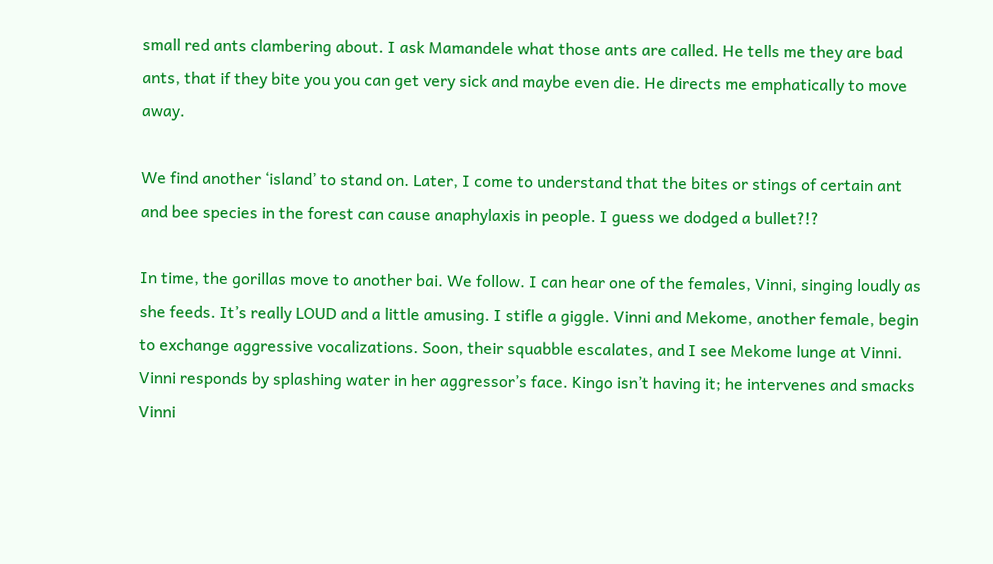small red ants clambering about. I ask Mamandele what those ants are called. He tells me they are bad ants, that if they bite you you can get very sick and maybe even die. He directs me emphatically to move away.

We find another ‘island’ to stand on. Later, I come to understand that the bites or stings of certain ant and bee species in the forest can cause anaphylaxis in people. I guess we dodged a bullet?!?

In time, the gorillas move to another bai. We follow. I can hear one of the females, Vinni, singing loudly as she feeds. It’s really LOUD and a little amusing. I stifle a giggle. Vinni and Mekome, another female, begin to exchange aggressive vocalizations. Soon, their squabble escalates, and I see Mekome lunge at Vinni. Vinni responds by splashing water in her aggressor’s face. Kingo isn’t having it; he intervenes and smacks Vinni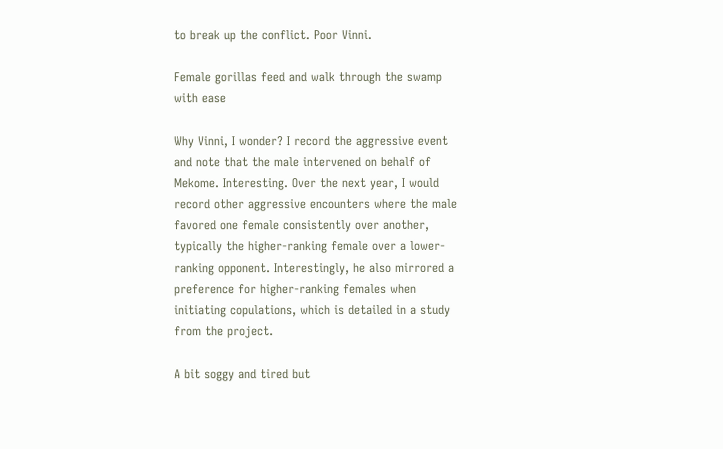to break up the conflict. Poor Vinni.

Female gorillas feed and walk through the swamp with ease

Why Vinni, I wonder? I record the aggressive event and note that the male intervened on behalf of Mekome. Interesting. Over the next year, I would record other aggressive encounters where the male favored one female consistently over another, typically the higher-ranking female over a lower-ranking opponent. Interestingly, he also mirrored a preference for higher-ranking females when initiating copulations, which is detailed in a study from the project.

A bit soggy and tired but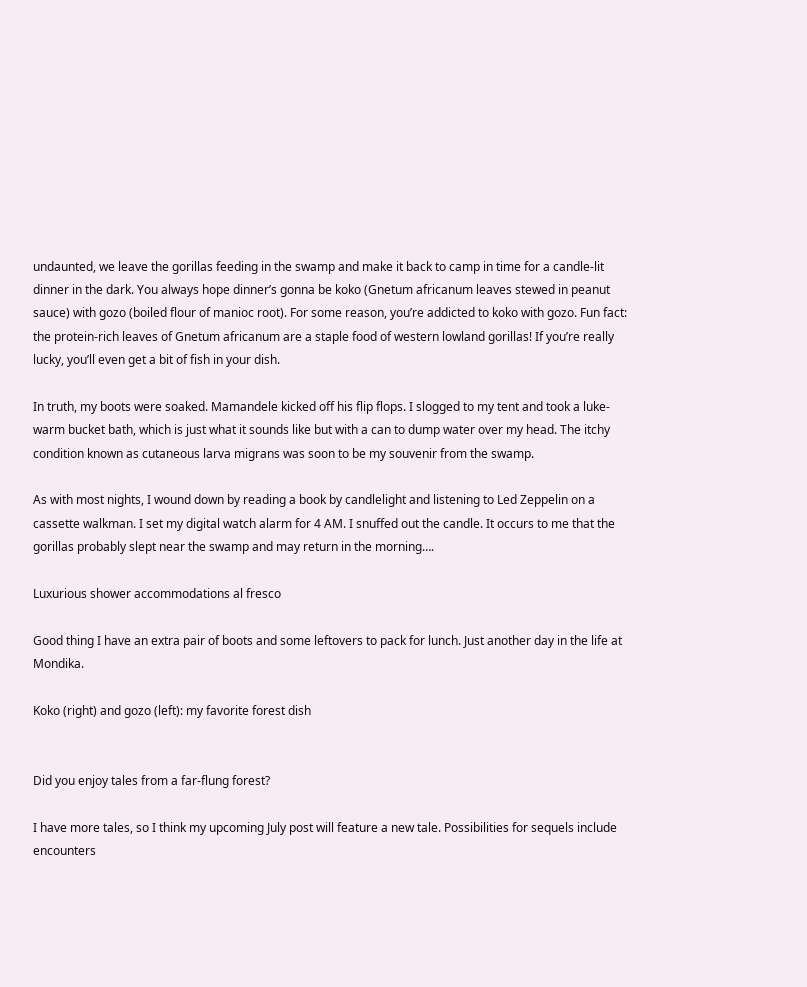undaunted, we leave the gorillas feeding in the swamp and make it back to camp in time for a candle-lit dinner in the dark. You always hope dinner’s gonna be koko (Gnetum africanum leaves stewed in peanut sauce) with gozo (boiled flour of manioc root). For some reason, you’re addicted to koko with gozo. Fun fact: the protein-rich leaves of Gnetum africanum are a staple food of western lowland gorillas! If you’re really lucky, you’ll even get a bit of fish in your dish.

In truth, my boots were soaked. Mamandele kicked off his flip flops. I slogged to my tent and took a luke-warm bucket bath, which is just what it sounds like but with a can to dump water over my head. The itchy condition known as cutaneous larva migrans was soon to be my souvenir from the swamp.

As with most nights, I wound down by reading a book by candlelight and listening to Led Zeppelin on a cassette walkman. I set my digital watch alarm for 4 AM. I snuffed out the candle. It occurs to me that the gorillas probably slept near the swamp and may return in the morning….

Luxurious shower accommodations al fresco

Good thing I have an extra pair of boots and some leftovers to pack for lunch. Just another day in the life at Mondika.

Koko (right) and gozo (left): my favorite forest dish


Did you enjoy tales from a far-flung forest?

I have more tales, so I think my upcoming July post will feature a new tale. Possibilities for sequels include encounters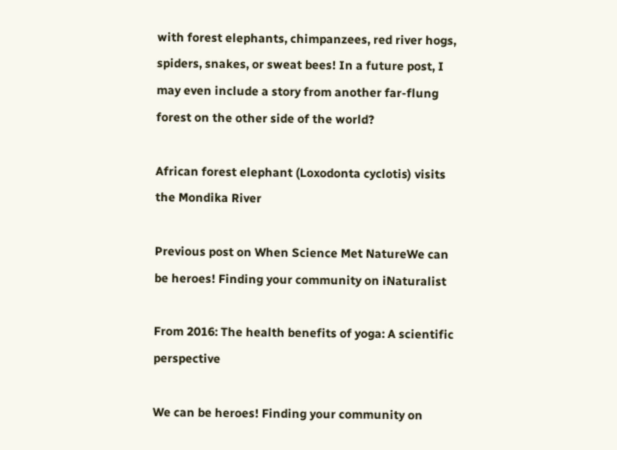with forest elephants, chimpanzees, red river hogs, spiders, snakes, or sweat bees! In a future post, I may even include a story from another far-flung forest on the other side of the world?

African forest elephant (Loxodonta cyclotis) visits the Mondika River

Previous post on When Science Met NatureWe can be heroes! Finding your community on iNaturalist

From 2016: The health benefits of yoga: A scientific perspective

We can be heroes! Finding your community on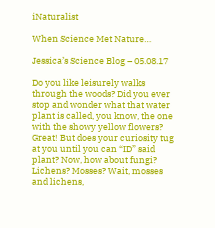iNaturalist

When Science Met Nature…

Jessica’s Science Blog – 05.08.17

Do you like leisurely walks through the woods? Did you ever stop and wonder what that water plant is called, you know, the one with the showy yellow flowers? Great! But does your curiosity tug at you until you can “ID” said plant? Now, how about fungi? Lichens? Mosses? Wait, mosses and lichens,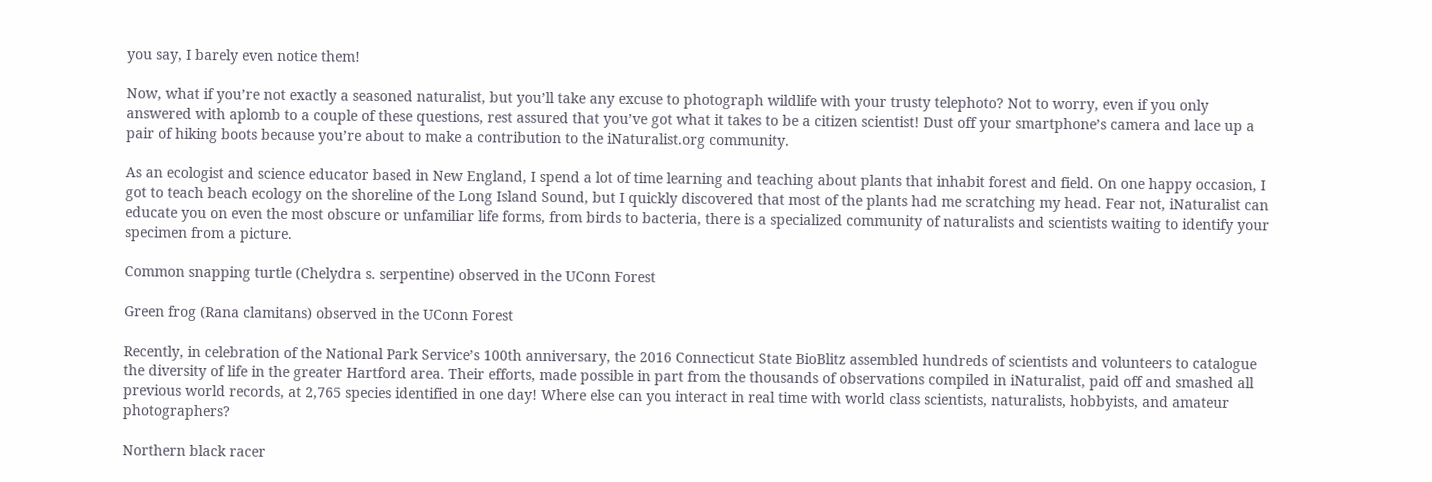you say, I barely even notice them!

Now, what if you’re not exactly a seasoned naturalist, but you’ll take any excuse to photograph wildlife with your trusty telephoto? Not to worry, even if you only answered with aplomb to a couple of these questions, rest assured that you’ve got what it takes to be a citizen scientist! Dust off your smartphone’s camera and lace up a pair of hiking boots because you’re about to make a contribution to the iNaturalist.org community.

As an ecologist and science educator based in New England, I spend a lot of time learning and teaching about plants that inhabit forest and field. On one happy occasion, I got to teach beach ecology on the shoreline of the Long Island Sound, but I quickly discovered that most of the plants had me scratching my head. Fear not, iNaturalist can educate you on even the most obscure or unfamiliar life forms, from birds to bacteria, there is a specialized community of naturalists and scientists waiting to identify your specimen from a picture.

Common snapping turtle (Chelydra s. serpentine) observed in the UConn Forest

Green frog (Rana clamitans) observed in the UConn Forest

Recently, in celebration of the National Park Service’s 100th anniversary, the 2016 Connecticut State BioBlitz assembled hundreds of scientists and volunteers to catalogue the diversity of life in the greater Hartford area. Their efforts, made possible in part from the thousands of observations compiled in iNaturalist, paid off and smashed all previous world records, at 2,765 species identified in one day! Where else can you interact in real time with world class scientists, naturalists, hobbyists, and amateur photographers?

Northern black racer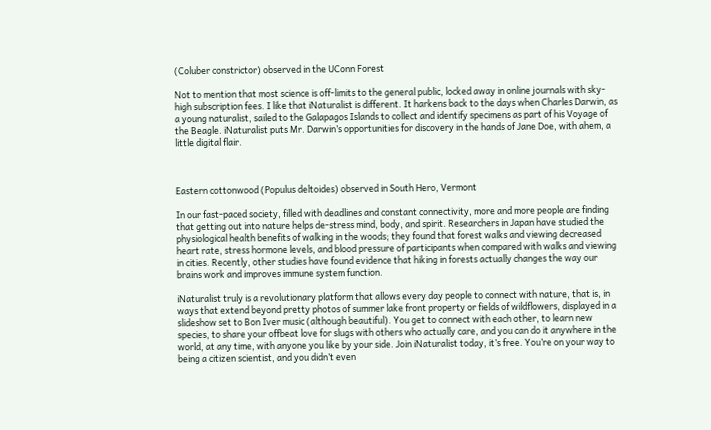(Coluber constrictor) observed in the UConn Forest

Not to mention that most science is off-limits to the general public, locked away in online journals with sky-high subscription fees. I like that iNaturalist is different. It harkens back to the days when Charles Darwin, as a young naturalist, sailed to the Galapagos Islands to collect and identify specimens as part of his Voyage of the Beagle. iNaturalist puts Mr. Darwin’s opportunities for discovery in the hands of Jane Doe, with ahem, a little digital flair.



Eastern cottonwood (Populus deltoides) observed in South Hero, Vermont

In our fast-paced society, filled with deadlines and constant connectivity, more and more people are finding that getting out into nature helps de-stress mind, body, and spirit. Researchers in Japan have studied the physiological health benefits of walking in the woods; they found that forest walks and viewing decreased heart rate, stress hormone levels, and blood pressure of participants when compared with walks and viewing in cities. Recently, other studies have found evidence that hiking in forests actually changes the way our brains work and improves immune system function.

iNaturalist truly is a revolutionary platform that allows every day people to connect with nature, that is, in ways that extend beyond pretty photos of summer lake front property or fields of wildflowers, displayed in a slideshow set to Bon Iver music (although beautiful). You get to connect with each other, to learn new species, to share your offbeat love for slugs with others who actually care, and you can do it anywhere in the world, at any time, with anyone you like by your side. Join iNaturalist today, it’s free. You’re on your way to being a citizen scientist, and you didn’t even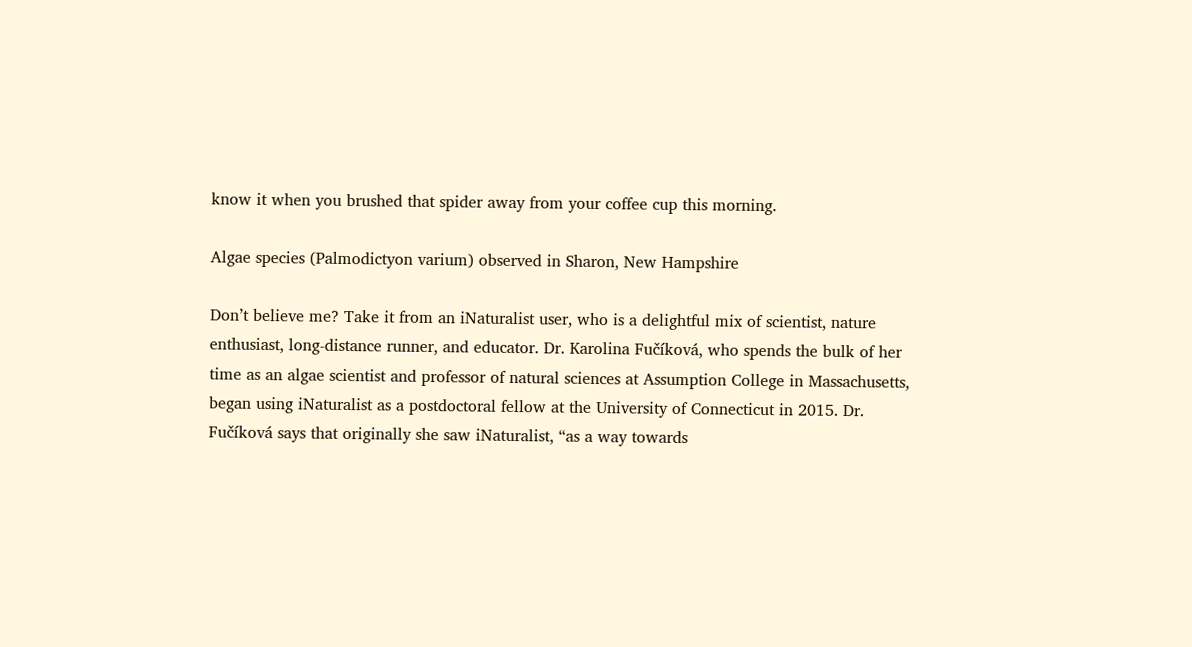know it when you brushed that spider away from your coffee cup this morning.

Algae species (Palmodictyon varium) observed in Sharon, New Hampshire

Don’t believe me? Take it from an iNaturalist user, who is a delightful mix of scientist, nature enthusiast, long-distance runner, and educator. Dr. Karolina Fučíková, who spends the bulk of her time as an algae scientist and professor of natural sciences at Assumption College in Massachusetts, began using iNaturalist as a postdoctoral fellow at the University of Connecticut in 2015. Dr. Fučíková says that originally she saw iNaturalist, “as a way towards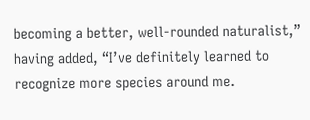becoming a better, well-rounded naturalist,” having added, “I’ve definitely learned to recognize more species around me.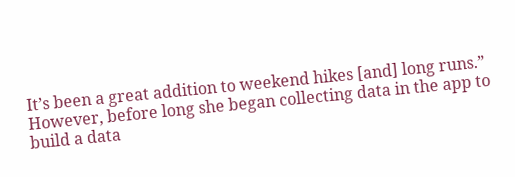It’s been a great addition to weekend hikes [and] long runs.” However, before long she began collecting data in the app to build a data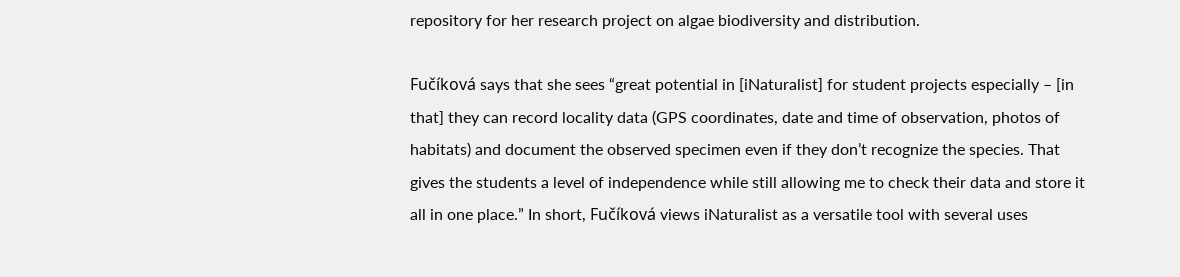repository for her research project on algae biodiversity and distribution.

Fučíková says that she sees “great potential in [iNaturalist] for student projects especially – [in that] they can record locality data (GPS coordinates, date and time of observation, photos of habitats) and document the observed specimen even if they don’t recognize the species. That gives the students a level of independence while still allowing me to check their data and store it all in one place.” In short, Fučíková views iNaturalist as a versatile tool with several uses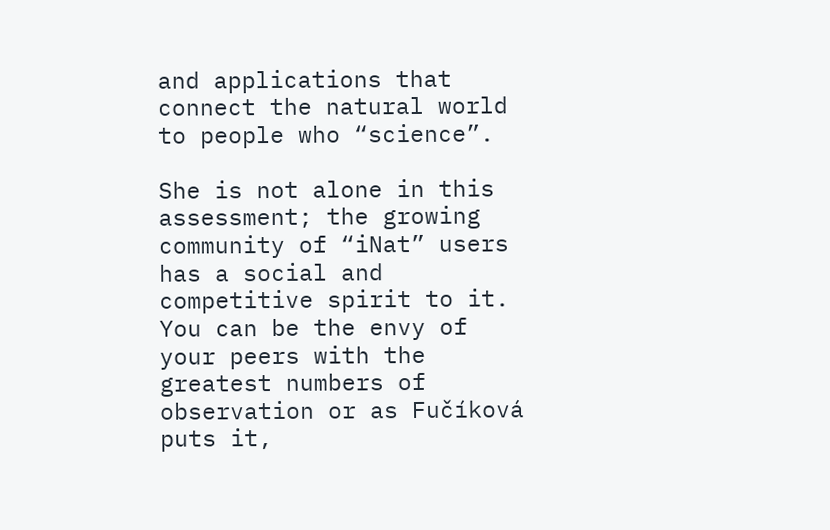and applications that connect the natural world to people who “science”.

She is not alone in this assessment; the growing community of “iNat” users has a social and competitive spirit to it. You can be the envy of your peers with the greatest numbers of observation or as Fučíková puts it,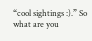“cool sightings :).” So what are you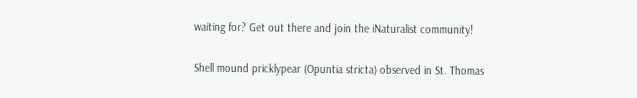waiting for? Get out there and join the iNaturalist community!

Shell mound pricklypear (Opuntia stricta) observed in St. Thomas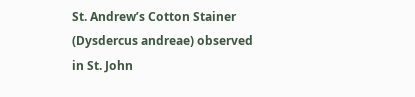St. Andrew’s Cotton Stainer (Dysdercus andreae) observed in St. John